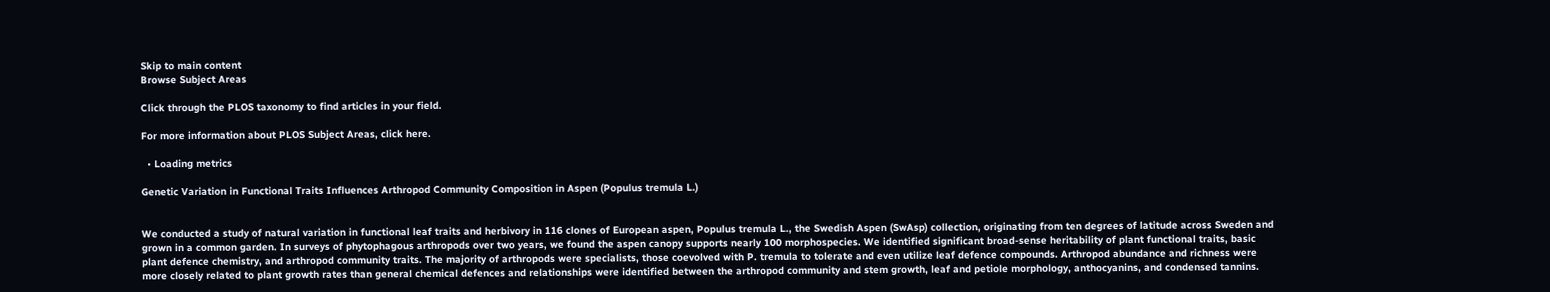Skip to main content
Browse Subject Areas

Click through the PLOS taxonomy to find articles in your field.

For more information about PLOS Subject Areas, click here.

  • Loading metrics

Genetic Variation in Functional Traits Influences Arthropod Community Composition in Aspen (Populus tremula L.)


We conducted a study of natural variation in functional leaf traits and herbivory in 116 clones of European aspen, Populus tremula L., the Swedish Aspen (SwAsp) collection, originating from ten degrees of latitude across Sweden and grown in a common garden. In surveys of phytophagous arthropods over two years, we found the aspen canopy supports nearly 100 morphospecies. We identified significant broad-sense heritability of plant functional traits, basic plant defence chemistry, and arthropod community traits. The majority of arthropods were specialists, those coevolved with P. tremula to tolerate and even utilize leaf defence compounds. Arthropod abundance and richness were more closely related to plant growth rates than general chemical defences and relationships were identified between the arthropod community and stem growth, leaf and petiole morphology, anthocyanins, and condensed tannins.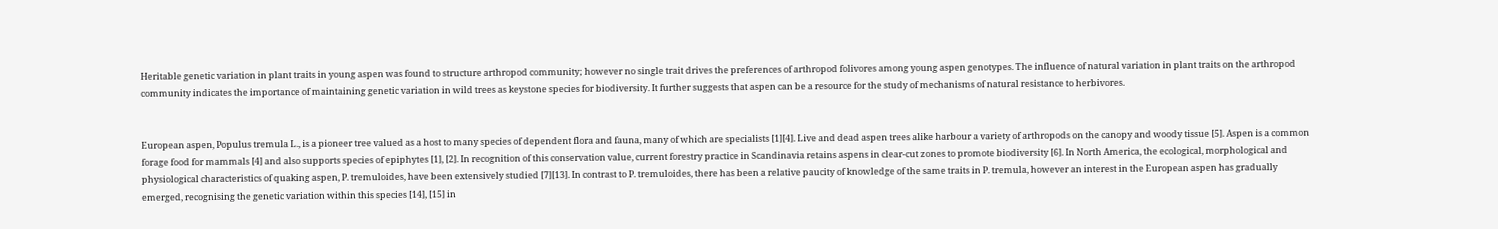Heritable genetic variation in plant traits in young aspen was found to structure arthropod community; however no single trait drives the preferences of arthropod folivores among young aspen genotypes. The influence of natural variation in plant traits on the arthropod community indicates the importance of maintaining genetic variation in wild trees as keystone species for biodiversity. It further suggests that aspen can be a resource for the study of mechanisms of natural resistance to herbivores.


European aspen, Populus tremula L., is a pioneer tree valued as a host to many species of dependent flora and fauna, many of which are specialists [1][4]. Live and dead aspen trees alike harbour a variety of arthropods on the canopy and woody tissue [5]. Aspen is a common forage food for mammals [4] and also supports species of epiphytes [1], [2]. In recognition of this conservation value, current forestry practice in Scandinavia retains aspens in clear-cut zones to promote biodiversity [6]. In North America, the ecological, morphological and physiological characteristics of quaking aspen, P. tremuloides, have been extensively studied [7][13]. In contrast to P. tremuloides, there has been a relative paucity of knowledge of the same traits in P. tremula, however an interest in the European aspen has gradually emerged, recognising the genetic variation within this species [14], [15] in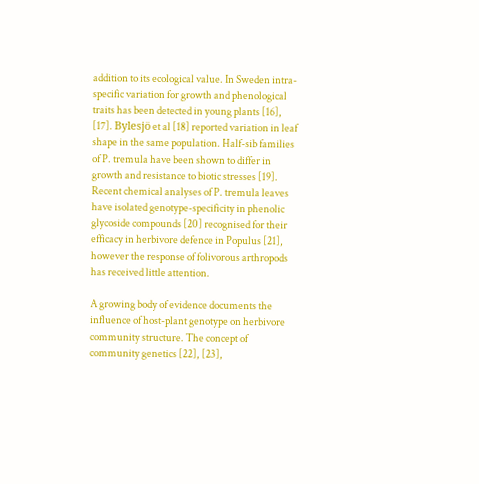addition to its ecological value. In Sweden intra-specific variation for growth and phenological traits has been detected in young plants [16], [17]. Bylesjö et al [18] reported variation in leaf shape in the same population. Half-sib families of P. tremula have been shown to differ in growth and resistance to biotic stresses [19]. Recent chemical analyses of P. tremula leaves have isolated genotype-specificity in phenolic glycoside compounds [20] recognised for their efficacy in herbivore defence in Populus [21], however the response of folivorous arthropods has received little attention.

A growing body of evidence documents the influence of host-plant genotype on herbivore community structure. The concept of community genetics [22], [23],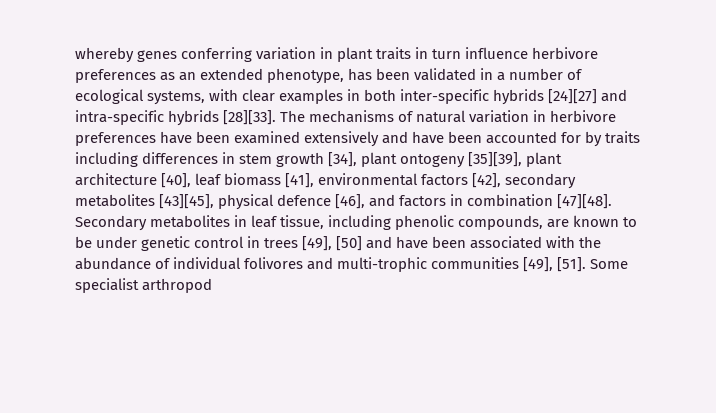whereby genes conferring variation in plant traits in turn influence herbivore preferences as an extended phenotype, has been validated in a number of ecological systems, with clear examples in both inter-specific hybrids [24][27] and intra-specific hybrids [28][33]. The mechanisms of natural variation in herbivore preferences have been examined extensively and have been accounted for by traits including differences in stem growth [34], plant ontogeny [35][39], plant architecture [40], leaf biomass [41], environmental factors [42], secondary metabolites [43][45], physical defence [46], and factors in combination [47][48]. Secondary metabolites in leaf tissue, including phenolic compounds, are known to be under genetic control in trees [49], [50] and have been associated with the abundance of individual folivores and multi-trophic communities [49], [51]. Some specialist arthropod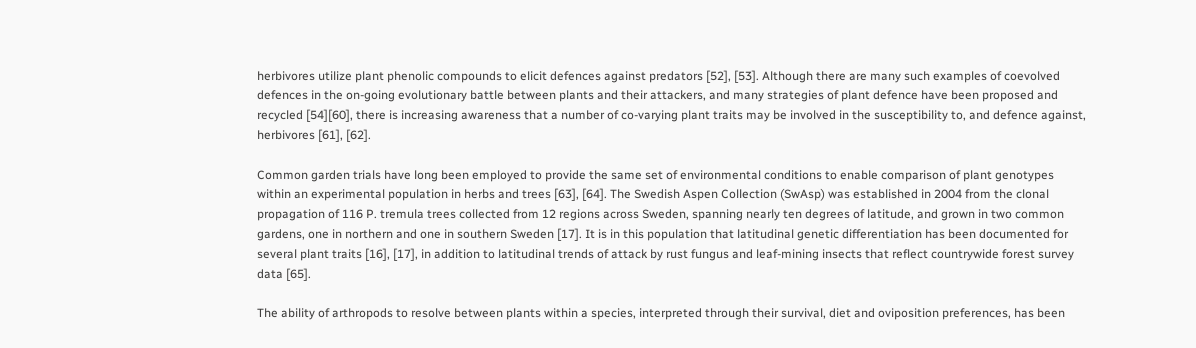herbivores utilize plant phenolic compounds to elicit defences against predators [52], [53]. Although there are many such examples of coevolved defences in the on-going evolutionary battle between plants and their attackers, and many strategies of plant defence have been proposed and recycled [54][60], there is increasing awareness that a number of co-varying plant traits may be involved in the susceptibility to, and defence against, herbivores [61], [62].

Common garden trials have long been employed to provide the same set of environmental conditions to enable comparison of plant genotypes within an experimental population in herbs and trees [63], [64]. The Swedish Aspen Collection (SwAsp) was established in 2004 from the clonal propagation of 116 P. tremula trees collected from 12 regions across Sweden, spanning nearly ten degrees of latitude, and grown in two common gardens, one in northern and one in southern Sweden [17]. It is in this population that latitudinal genetic differentiation has been documented for several plant traits [16], [17], in addition to latitudinal trends of attack by rust fungus and leaf-mining insects that reflect countrywide forest survey data [65].

The ability of arthropods to resolve between plants within a species, interpreted through their survival, diet and oviposition preferences, has been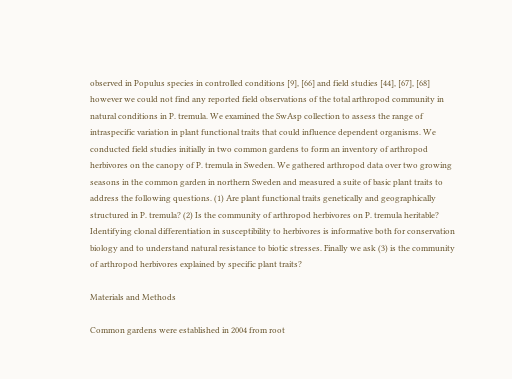observed in Populus species in controlled conditions [9], [66] and field studies [44], [67], [68] however we could not find any reported field observations of the total arthropod community in natural conditions in P. tremula. We examined the SwAsp collection to assess the range of intraspecific variation in plant functional traits that could influence dependent organisms. We conducted field studies initially in two common gardens to form an inventory of arthropod herbivores on the canopy of P. tremula in Sweden. We gathered arthropod data over two growing seasons in the common garden in northern Sweden and measured a suite of basic plant traits to address the following questions. (1) Are plant functional traits genetically and geographically structured in P. tremula? (2) Is the community of arthropod herbivores on P. tremula heritable? Identifying clonal differentiation in susceptibility to herbivores is informative both for conservation biology and to understand natural resistance to biotic stresses. Finally we ask (3) is the community of arthropod herbivores explained by specific plant traits?

Materials and Methods

Common gardens were established in 2004 from root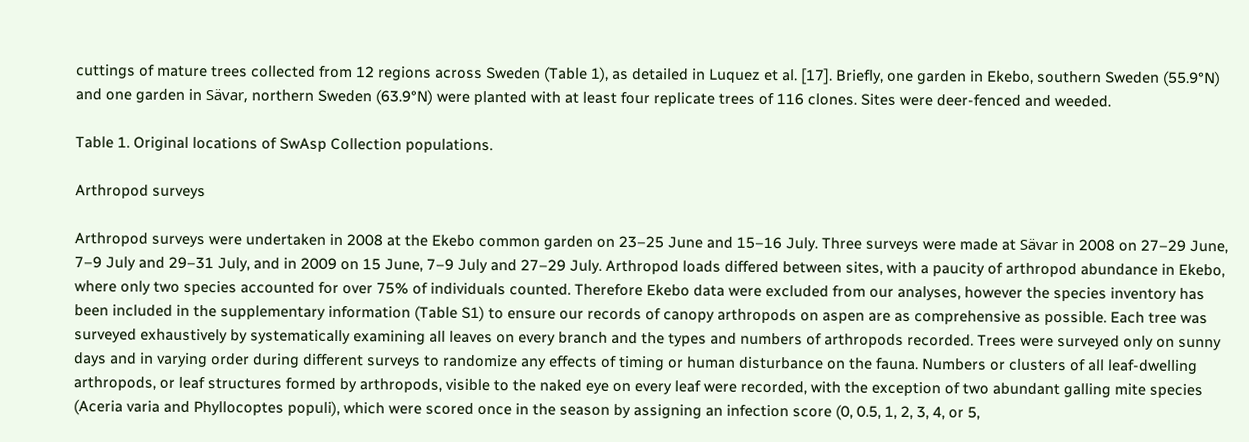cuttings of mature trees collected from 12 regions across Sweden (Table 1), as detailed in Luquez et al. [17]. Briefly, one garden in Ekebo, southern Sweden (55.9°N) and one garden in Sävar, northern Sweden (63.9°N) were planted with at least four replicate trees of 116 clones. Sites were deer-fenced and weeded.

Table 1. Original locations of SwAsp Collection populations.

Arthropod surveys

Arthropod surveys were undertaken in 2008 at the Ekebo common garden on 23–25 June and 15–16 July. Three surveys were made at Sävar in 2008 on 27–29 June, 7–9 July and 29–31 July, and in 2009 on 15 June, 7–9 July and 27–29 July. Arthropod loads differed between sites, with a paucity of arthropod abundance in Ekebo, where only two species accounted for over 75% of individuals counted. Therefore Ekebo data were excluded from our analyses, however the species inventory has been included in the supplementary information (Table S1) to ensure our records of canopy arthropods on aspen are as comprehensive as possible. Each tree was surveyed exhaustively by systematically examining all leaves on every branch and the types and numbers of arthropods recorded. Trees were surveyed only on sunny days and in varying order during different surveys to randomize any effects of timing or human disturbance on the fauna. Numbers or clusters of all leaf-dwelling arthropods, or leaf structures formed by arthropods, visible to the naked eye on every leaf were recorded, with the exception of two abundant galling mite species (Aceria varia and Phyllocoptes populi), which were scored once in the season by assigning an infection score (0, 0.5, 1, 2, 3, 4, or 5,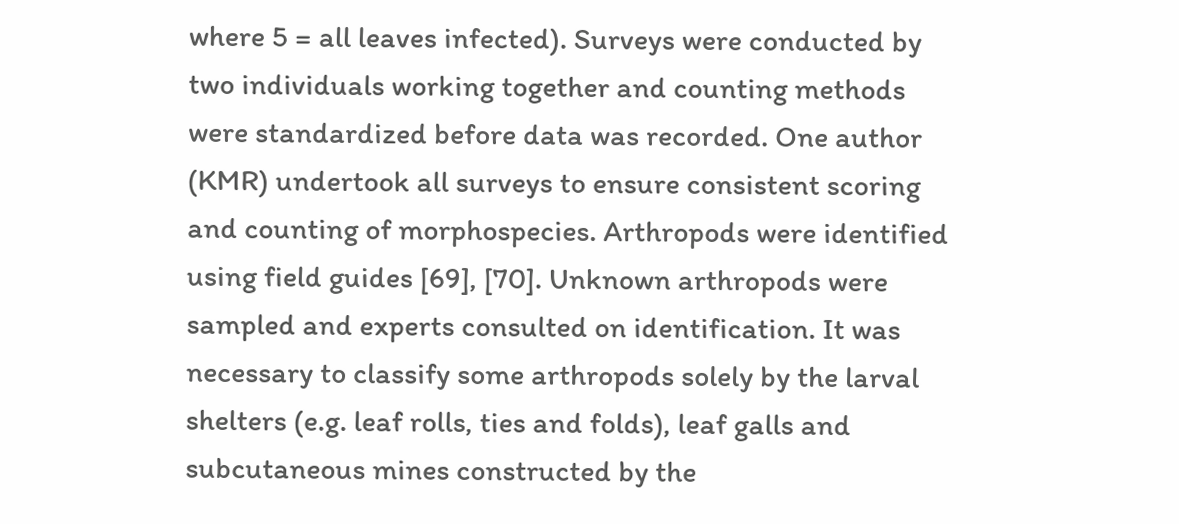where 5 = all leaves infected). Surveys were conducted by two individuals working together and counting methods were standardized before data was recorded. One author (KMR) undertook all surveys to ensure consistent scoring and counting of morphospecies. Arthropods were identified using field guides [69], [70]. Unknown arthropods were sampled and experts consulted on identification. It was necessary to classify some arthropods solely by the larval shelters (e.g. leaf rolls, ties and folds), leaf galls and subcutaneous mines constructed by the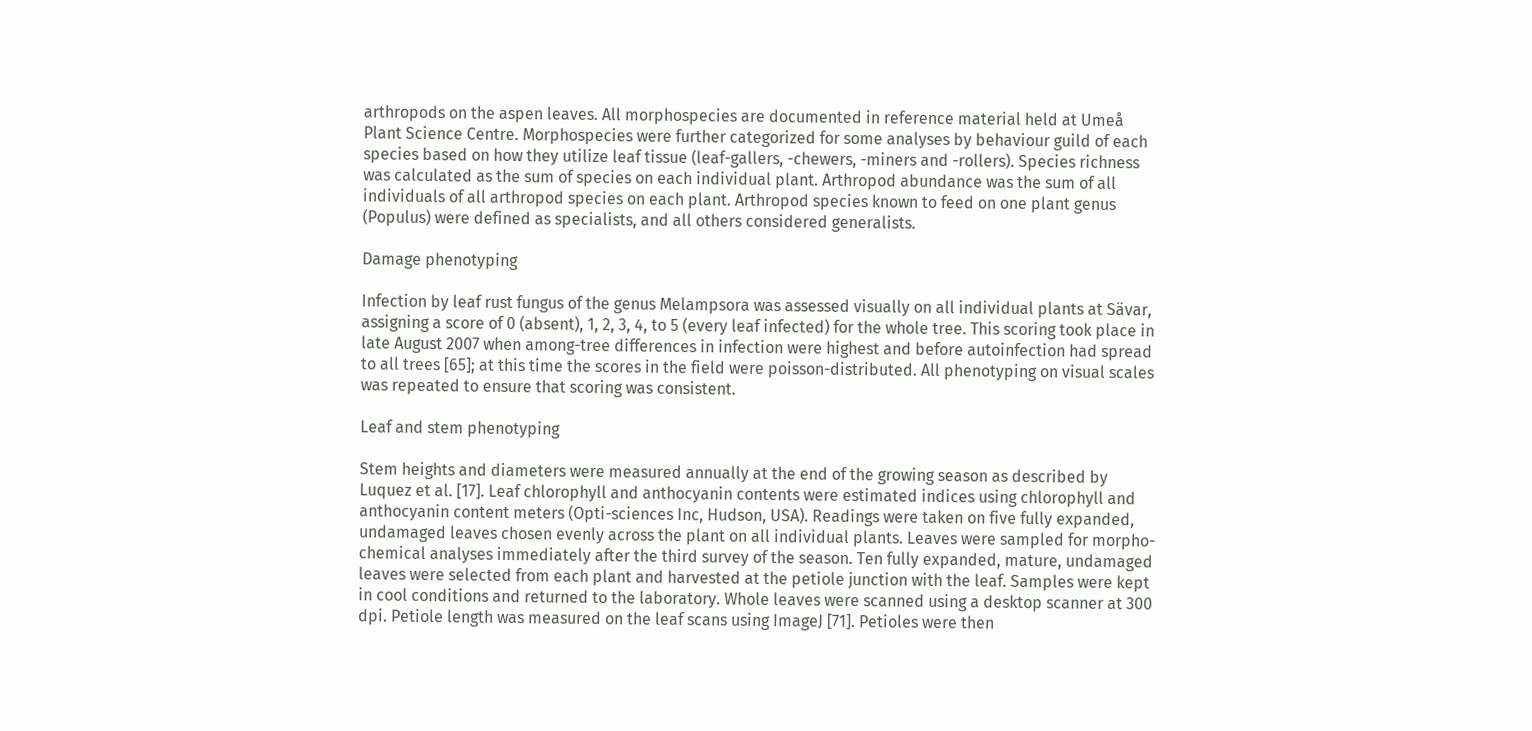arthropods on the aspen leaves. All morphospecies are documented in reference material held at Umeå Plant Science Centre. Morphospecies were further categorized for some analyses by behaviour guild of each species based on how they utilize leaf tissue (leaf-gallers, -chewers, -miners and -rollers). Species richness was calculated as the sum of species on each individual plant. Arthropod abundance was the sum of all individuals of all arthropod species on each plant. Arthropod species known to feed on one plant genus (Populus) were defined as specialists, and all others considered generalists.

Damage phenotyping

Infection by leaf rust fungus of the genus Melampsora was assessed visually on all individual plants at Sävar, assigning a score of 0 (absent), 1, 2, 3, 4, to 5 (every leaf infected) for the whole tree. This scoring took place in late August 2007 when among-tree differences in infection were highest and before autoinfection had spread to all trees [65]; at this time the scores in the field were poisson-distributed. All phenotyping on visual scales was repeated to ensure that scoring was consistent.

Leaf and stem phenotyping

Stem heights and diameters were measured annually at the end of the growing season as described by Luquez et al. [17]. Leaf chlorophyll and anthocyanin contents were estimated indices using chlorophyll and anthocyanin content meters (Opti-sciences Inc, Hudson, USA). Readings were taken on five fully expanded, undamaged leaves chosen evenly across the plant on all individual plants. Leaves were sampled for morpho-chemical analyses immediately after the third survey of the season. Ten fully expanded, mature, undamaged leaves were selected from each plant and harvested at the petiole junction with the leaf. Samples were kept in cool conditions and returned to the laboratory. Whole leaves were scanned using a desktop scanner at 300 dpi. Petiole length was measured on the leaf scans using ImageJ [71]. Petioles were then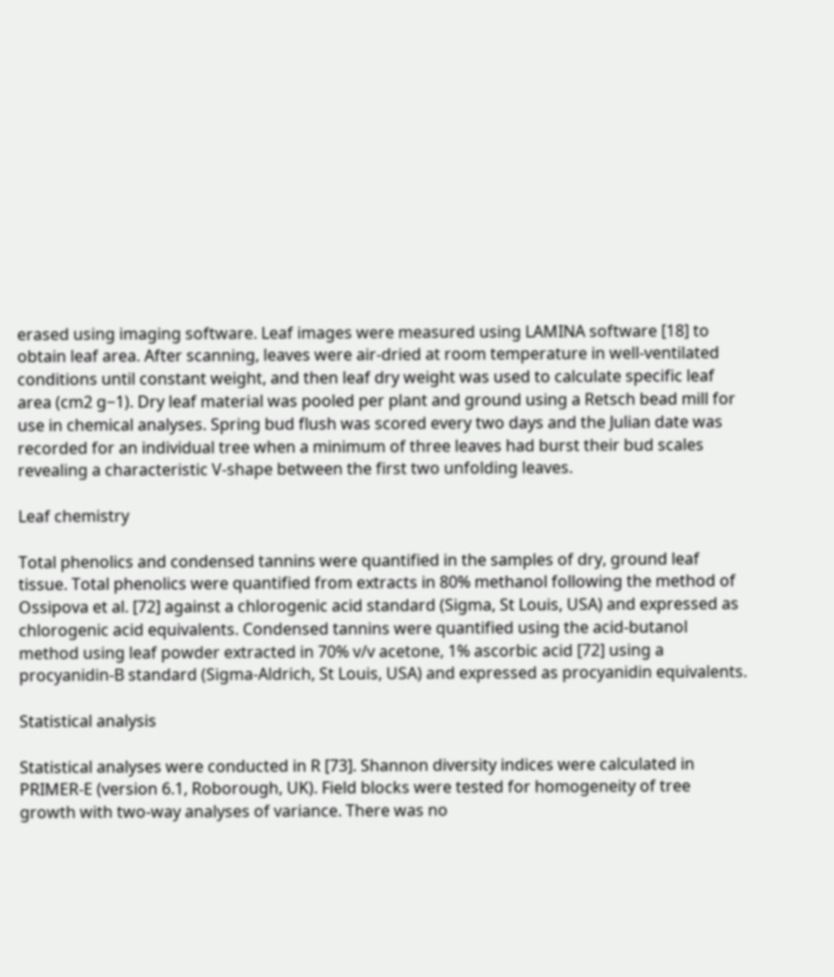erased using imaging software. Leaf images were measured using LAMINA software [18] to obtain leaf area. After scanning, leaves were air-dried at room temperature in well-ventilated conditions until constant weight, and then leaf dry weight was used to calculate specific leaf area (cm2 g−1). Dry leaf material was pooled per plant and ground using a Retsch bead mill for use in chemical analyses. Spring bud flush was scored every two days and the Julian date was recorded for an individual tree when a minimum of three leaves had burst their bud scales revealing a characteristic V-shape between the first two unfolding leaves.

Leaf chemistry

Total phenolics and condensed tannins were quantified in the samples of dry, ground leaf tissue. Total phenolics were quantified from extracts in 80% methanol following the method of Ossipova et al. [72] against a chlorogenic acid standard (Sigma, St Louis, USA) and expressed as chlorogenic acid equivalents. Condensed tannins were quantified using the acid-butanol method using leaf powder extracted in 70% v/v acetone, 1% ascorbic acid [72] using a procyanidin-B standard (Sigma-Aldrich, St Louis, USA) and expressed as procyanidin equivalents.

Statistical analysis

Statistical analyses were conducted in R [73]. Shannon diversity indices were calculated in PRIMER-E (version 6.1, Roborough, UK). Field blocks were tested for homogeneity of tree growth with two-way analyses of variance. There was no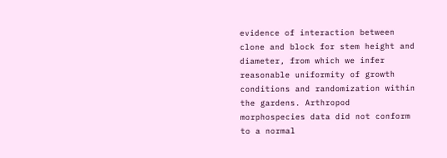evidence of interaction between clone and block for stem height and diameter, from which we infer reasonable uniformity of growth conditions and randomization within the gardens. Arthropod morphospecies data did not conform to a normal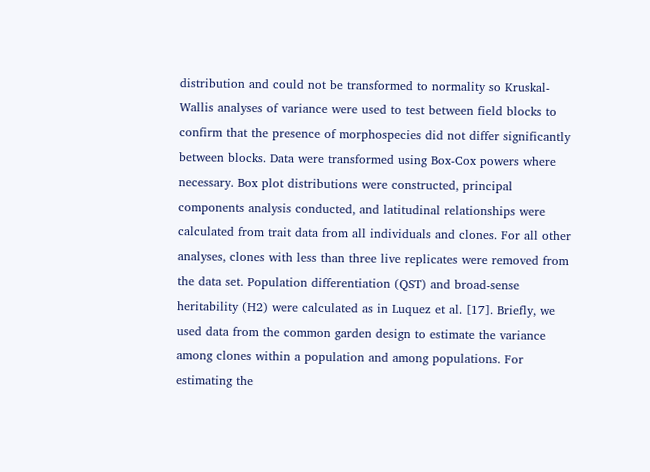distribution and could not be transformed to normality so Kruskal-Wallis analyses of variance were used to test between field blocks to confirm that the presence of morphospecies did not differ significantly between blocks. Data were transformed using Box-Cox powers where necessary. Box plot distributions were constructed, principal components analysis conducted, and latitudinal relationships were calculated from trait data from all individuals and clones. For all other analyses, clones with less than three live replicates were removed from the data set. Population differentiation (QST) and broad-sense heritability (H2) were calculated as in Luquez et al. [17]. Briefly, we used data from the common garden design to estimate the variance among clones within a population and among populations. For estimating the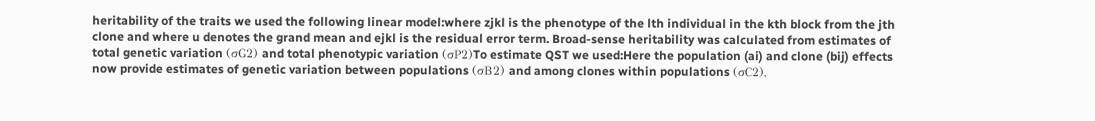heritability of the traits we used the following linear model:where zjkl is the phenotype of the lth individual in the kth block from the jth clone and where u denotes the grand mean and ejkl is the residual error term. Broad-sense heritability was calculated from estimates of total genetic variation (σG2) and total phenotypic variation (σP2)To estimate QST we used:Here the population (ai) and clone (bij) effects now provide estimates of genetic variation between populations (σB2) and among clones within populations (σC2),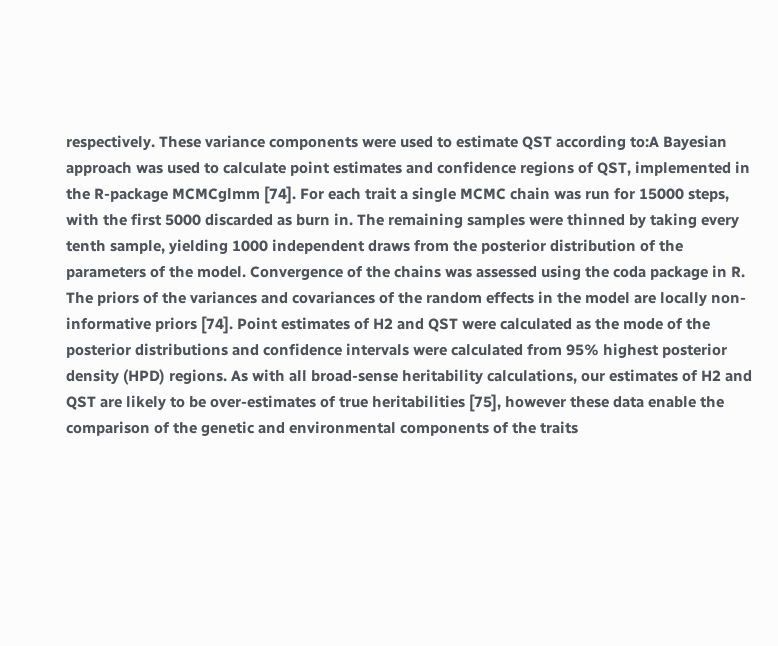respectively. These variance components were used to estimate QST according to:A Bayesian approach was used to calculate point estimates and confidence regions of QST, implemented in the R-package MCMCglmm [74]. For each trait a single MCMC chain was run for 15000 steps, with the first 5000 discarded as burn in. The remaining samples were thinned by taking every tenth sample, yielding 1000 independent draws from the posterior distribution of the parameters of the model. Convergence of the chains was assessed using the coda package in R. The priors of the variances and covariances of the random effects in the model are locally non-informative priors [74]. Point estimates of H2 and QST were calculated as the mode of the posterior distributions and confidence intervals were calculated from 95% highest posterior density (HPD) regions. As with all broad-sense heritability calculations, our estimates of H2 and QST are likely to be over-estimates of true heritabilities [75], however these data enable the comparison of the genetic and environmental components of the traits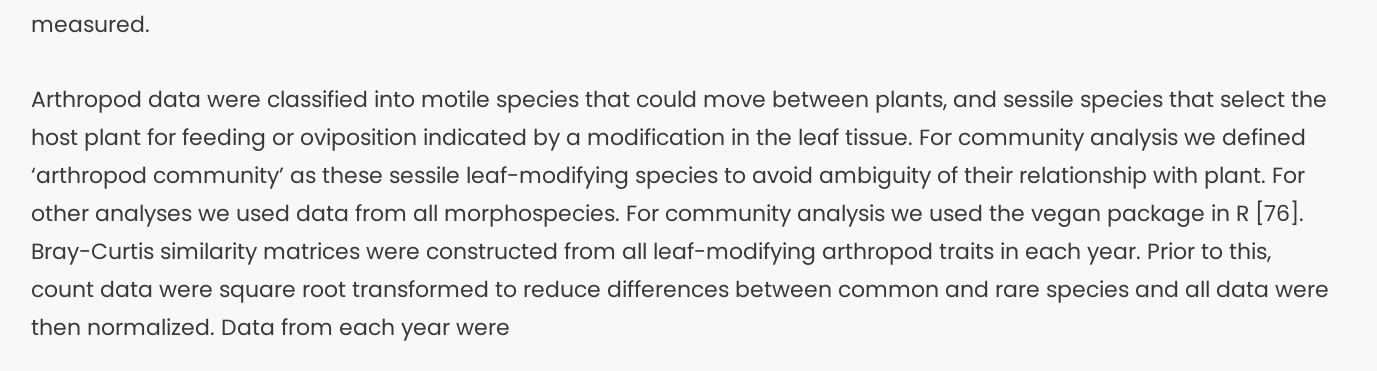measured.

Arthropod data were classified into motile species that could move between plants, and sessile species that select the host plant for feeding or oviposition indicated by a modification in the leaf tissue. For community analysis we defined ‘arthropod community’ as these sessile leaf-modifying species to avoid ambiguity of their relationship with plant. For other analyses we used data from all morphospecies. For community analysis we used the vegan package in R [76]. Bray-Curtis similarity matrices were constructed from all leaf-modifying arthropod traits in each year. Prior to this, count data were square root transformed to reduce differences between common and rare species and all data were then normalized. Data from each year were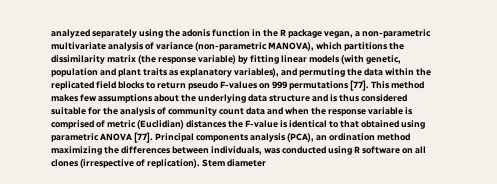analyzed separately using the adonis function in the R package vegan, a non-parametric multivariate analysis of variance (non-parametric MANOVA), which partitions the dissimilarity matrix (the response variable) by fitting linear models (with genetic, population and plant traits as explanatory variables), and permuting the data within the replicated field blocks to return pseudo F-values on 999 permutations [77]. This method makes few assumptions about the underlying data structure and is thus considered suitable for the analysis of community count data and when the response variable is comprised of metric (Euclidian) distances the F-value is identical to that obtained using parametric ANOVA [77]. Principal components analysis (PCA), an ordination method maximizing the differences between individuals, was conducted using R software on all clones (irrespective of replication). Stem diameter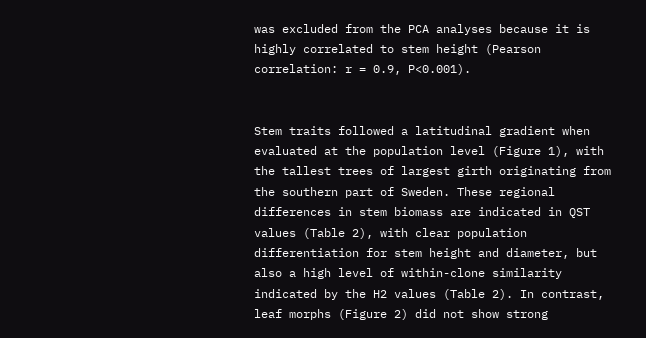was excluded from the PCA analyses because it is highly correlated to stem height (Pearson correlation: r = 0.9, P<0.001).


Stem traits followed a latitudinal gradient when evaluated at the population level (Figure 1), with the tallest trees of largest girth originating from the southern part of Sweden. These regional differences in stem biomass are indicated in QST values (Table 2), with clear population differentiation for stem height and diameter, but also a high level of within-clone similarity indicated by the H2 values (Table 2). In contrast, leaf morphs (Figure 2) did not show strong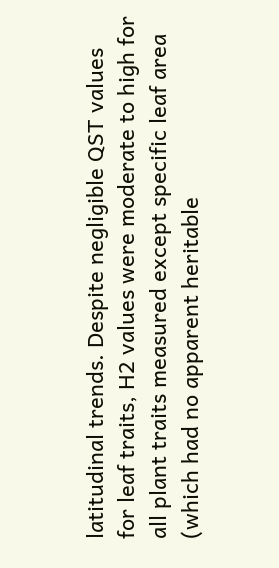latitudinal trends. Despite negligible QST values for leaf traits, H2 values were moderate to high for all plant traits measured except specific leaf area (which had no apparent heritable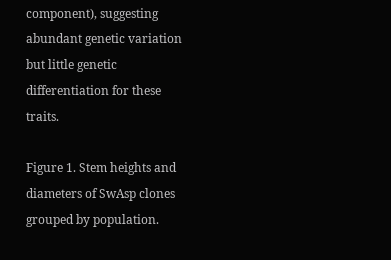component), suggesting abundant genetic variation but little genetic differentiation for these traits.

Figure 1. Stem heights and diameters of SwAsp clones grouped by population.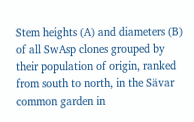Stem heights (A) and diameters (B) of all SwAsp clones grouped by their population of origin, ranked from south to north, in the Sävar common garden in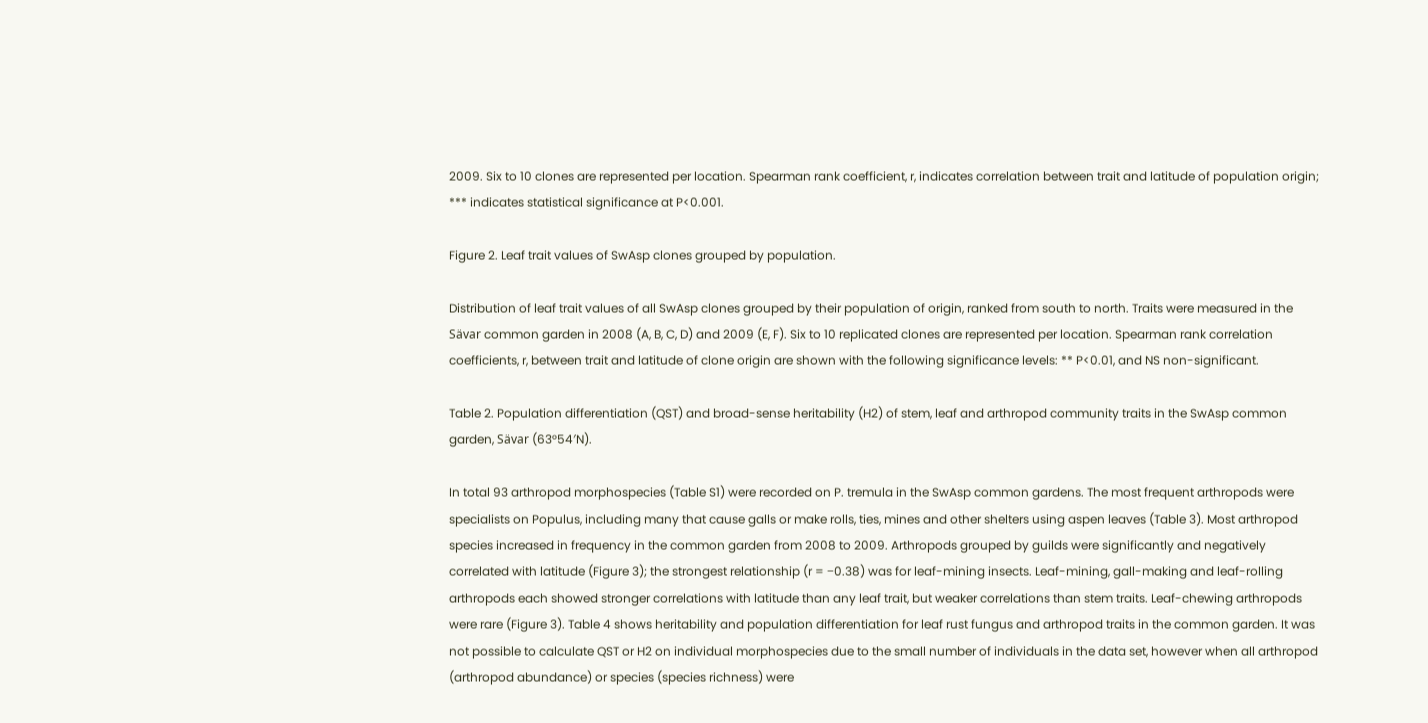2009. Six to 10 clones are represented per location. Spearman rank coefficient, r, indicates correlation between trait and latitude of population origin; *** indicates statistical significance at P<0.001.

Figure 2. Leaf trait values of SwAsp clones grouped by population.

Distribution of leaf trait values of all SwAsp clones grouped by their population of origin, ranked from south to north. Traits were measured in the Sävar common garden in 2008 (A, B, C, D) and 2009 (E, F). Six to 10 replicated clones are represented per location. Spearman rank correlation coefficients, r, between trait and latitude of clone origin are shown with the following significance levels: ** P<0.01, and NS non-significant.

Table 2. Population differentiation (QST) and broad-sense heritability (H2) of stem, leaf and arthropod community traits in the SwAsp common garden, Sävar (63°54′N).

In total 93 arthropod morphospecies (Table S1) were recorded on P. tremula in the SwAsp common gardens. The most frequent arthropods were specialists on Populus, including many that cause galls or make rolls, ties, mines and other shelters using aspen leaves (Table 3). Most arthropod species increased in frequency in the common garden from 2008 to 2009. Arthropods grouped by guilds were significantly and negatively correlated with latitude (Figure 3); the strongest relationship (r = −0.38) was for leaf-mining insects. Leaf-mining, gall-making and leaf-rolling arthropods each showed stronger correlations with latitude than any leaf trait, but weaker correlations than stem traits. Leaf-chewing arthropods were rare (Figure 3). Table 4 shows heritability and population differentiation for leaf rust fungus and arthropod traits in the common garden. It was not possible to calculate QST or H2 on individual morphospecies due to the small number of individuals in the data set, however when all arthropod (arthropod abundance) or species (species richness) were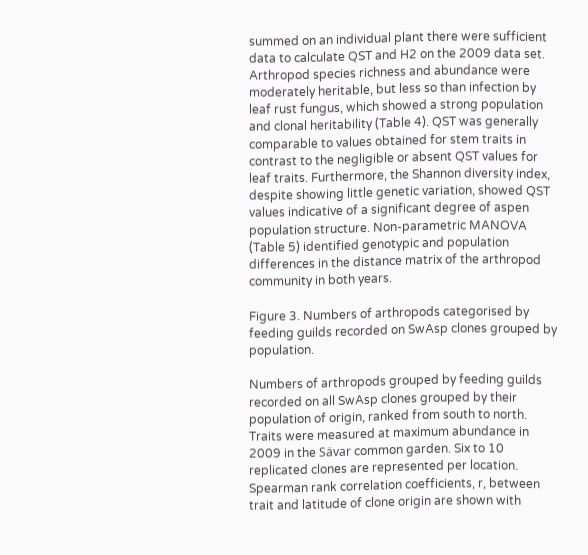summed on an individual plant there were sufficient data to calculate QST and H2 on the 2009 data set. Arthropod species richness and abundance were moderately heritable, but less so than infection by leaf rust fungus, which showed a strong population and clonal heritability (Table 4). QST was generally comparable to values obtained for stem traits in contrast to the negligible or absent QST values for leaf traits. Furthermore, the Shannon diversity index, despite showing little genetic variation, showed QST values indicative of a significant degree of aspen population structure. Non-parametric MANOVA (Table 5) identified genotypic and population differences in the distance matrix of the arthropod community in both years.

Figure 3. Numbers of arthropods categorised by feeding guilds recorded on SwAsp clones grouped by population.

Numbers of arthropods grouped by feeding guilds recorded on all SwAsp clones grouped by their population of origin, ranked from south to north. Traits were measured at maximum abundance in 2009 in the Sävar common garden. Six to 10 replicated clones are represented per location. Spearman rank correlation coefficients, r, between trait and latitude of clone origin are shown with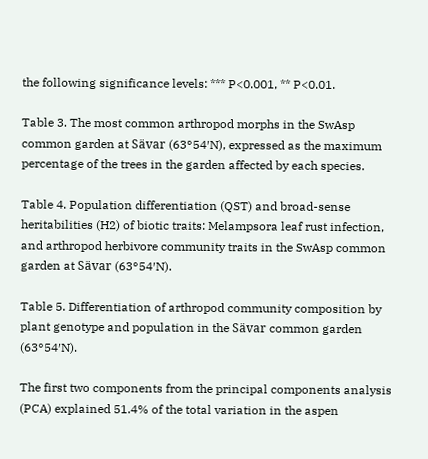the following significance levels: *** P<0.001, ** P<0.01.

Table 3. The most common arthropod morphs in the SwAsp common garden at Sävar (63°54′N), expressed as the maximum percentage of the trees in the garden affected by each species.

Table 4. Population differentiation (QST) and broad-sense heritabilities (H2) of biotic traits: Melampsora leaf rust infection, and arthropod herbivore community traits in the SwAsp common garden at Sävar (63°54′N).

Table 5. Differentiation of arthropod community composition by plant genotype and population in the Sävar common garden (63°54′N).

The first two components from the principal components analysis (PCA) explained 51.4% of the total variation in the aspen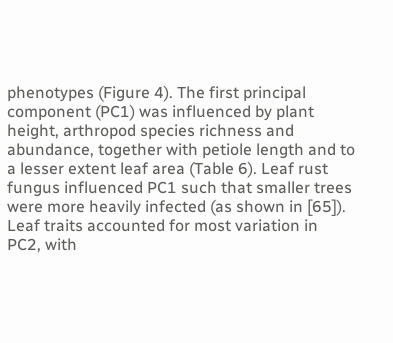phenotypes (Figure 4). The first principal component (PC1) was influenced by plant height, arthropod species richness and abundance, together with petiole length and to a lesser extent leaf area (Table 6). Leaf rust fungus influenced PC1 such that smaller trees were more heavily infected (as shown in [65]). Leaf traits accounted for most variation in PC2, with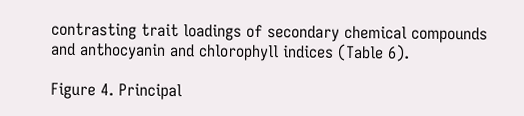contrasting trait loadings of secondary chemical compounds and anthocyanin and chlorophyll indices (Table 6).

Figure 4. Principal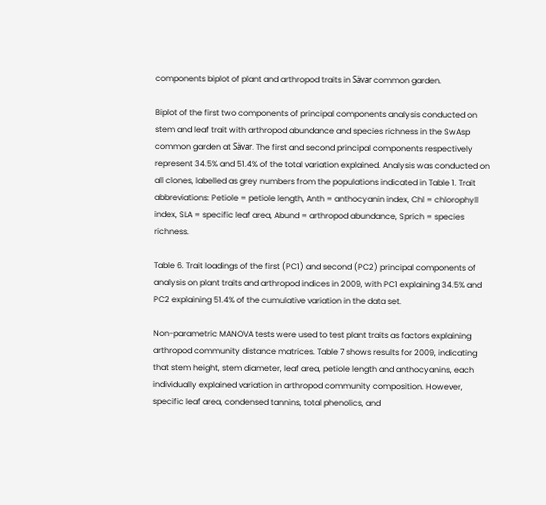components biplot of plant and arthropod traits in Sävar common garden.

Biplot of the first two components of principal components analysis conducted on stem and leaf trait with arthropod abundance and species richness in the SwAsp common garden at Sävar. The first and second principal components respectively represent 34.5% and 51.4% of the total variation explained. Analysis was conducted on all clones, labelled as grey numbers from the populations indicated in Table 1. Trait abbreviations: Petiole = petiole length, Anth = anthocyanin index, Chl = chlorophyll index, SLA = specific leaf area, Abund = arthropod abundance, Sprich = species richness.

Table 6. Trait loadings of the first (PC1) and second (PC2) principal components of analysis on plant traits and arthropod indices in 2009, with PC1 explaining 34.5% and PC2 explaining 51.4% of the cumulative variation in the data set.

Non-parametric MANOVA tests were used to test plant traits as factors explaining arthropod community distance matrices. Table 7 shows results for 2009, indicating that stem height, stem diameter, leaf area, petiole length and anthocyanins, each individually explained variation in arthropod community composition. However, specific leaf area, condensed tannins, total phenolics, and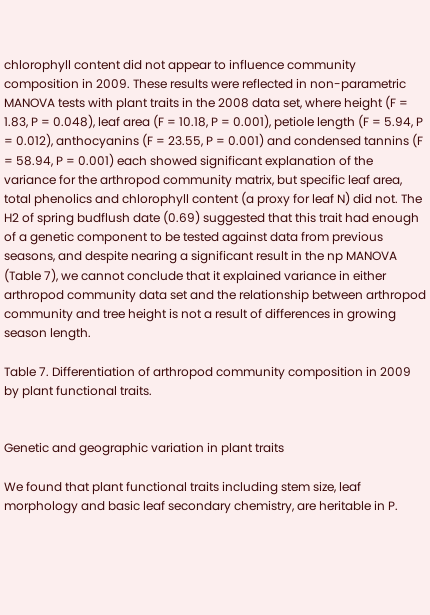chlorophyll content did not appear to influence community composition in 2009. These results were reflected in non-parametric MANOVA tests with plant traits in the 2008 data set, where height (F = 1.83, P = 0.048), leaf area (F = 10.18, P = 0.001), petiole length (F = 5.94, P = 0.012), anthocyanins (F = 23.55, P = 0.001) and condensed tannins (F = 58.94, P = 0.001) each showed significant explanation of the variance for the arthropod community matrix, but specific leaf area, total phenolics and chlorophyll content (a proxy for leaf N) did not. The H2 of spring budflush date (0.69) suggested that this trait had enough of a genetic component to be tested against data from previous seasons, and despite nearing a significant result in the np MANOVA (Table 7), we cannot conclude that it explained variance in either arthropod community data set and the relationship between arthropod community and tree height is not a result of differences in growing season length.

Table 7. Differentiation of arthropod community composition in 2009 by plant functional traits.


Genetic and geographic variation in plant traits

We found that plant functional traits including stem size, leaf morphology and basic leaf secondary chemistry, are heritable in P.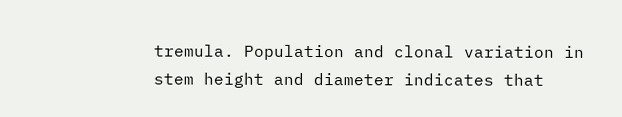tremula. Population and clonal variation in stem height and diameter indicates that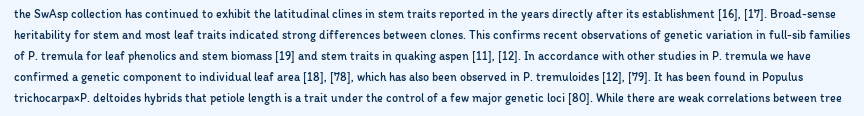the SwAsp collection has continued to exhibit the latitudinal clines in stem traits reported in the years directly after its establishment [16], [17]. Broad-sense heritability for stem and most leaf traits indicated strong differences between clones. This confirms recent observations of genetic variation in full-sib families of P. tremula for leaf phenolics and stem biomass [19] and stem traits in quaking aspen [11], [12]. In accordance with other studies in P. tremula we have confirmed a genetic component to individual leaf area [18], [78], which has also been observed in P. tremuloides [12], [79]. It has been found in Populus trichocarpa×P. deltoides hybrids that petiole length is a trait under the control of a few major genetic loci [80]. While there are weak correlations between tree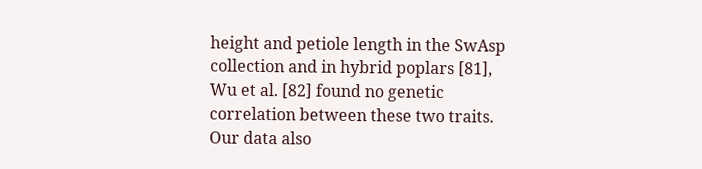height and petiole length in the SwAsp collection and in hybrid poplars [81], Wu et al. [82] found no genetic correlation between these two traits. Our data also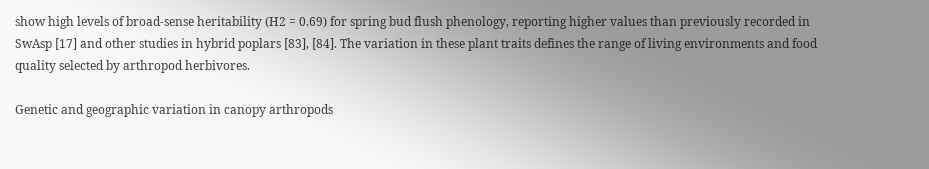show high levels of broad-sense heritability (H2 = 0.69) for spring bud flush phenology, reporting higher values than previously recorded in SwAsp [17] and other studies in hybrid poplars [83], [84]. The variation in these plant traits defines the range of living environments and food quality selected by arthropod herbivores.

Genetic and geographic variation in canopy arthropods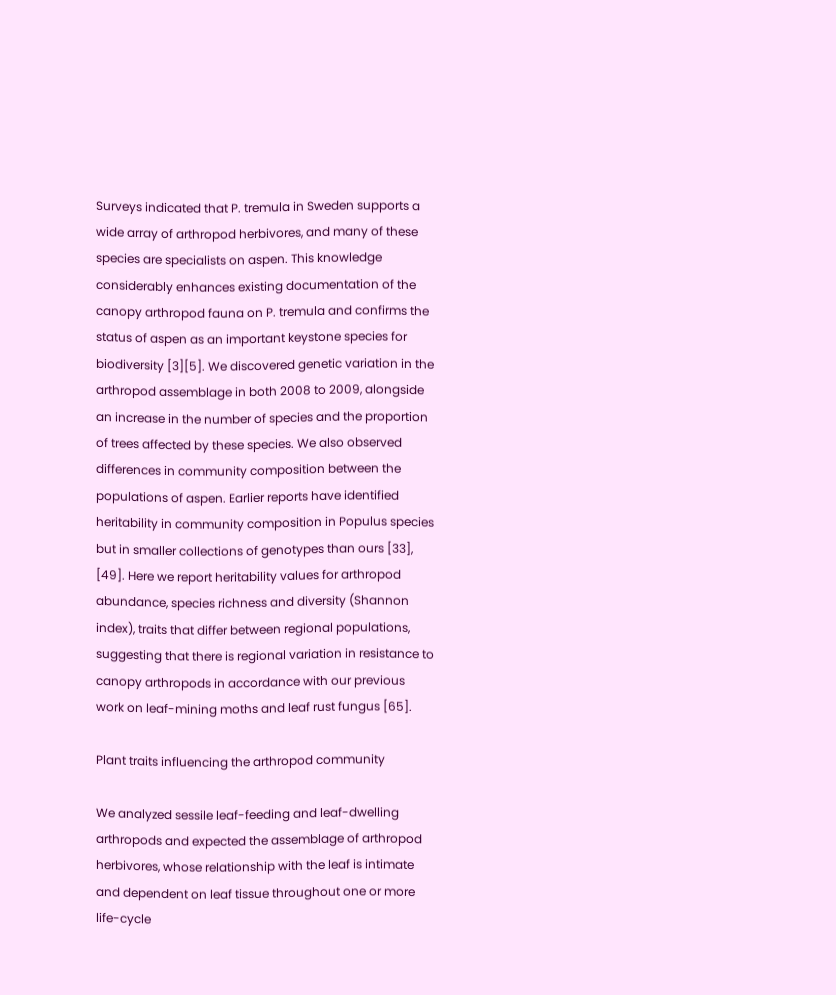Surveys indicated that P. tremula in Sweden supports a wide array of arthropod herbivores, and many of these species are specialists on aspen. This knowledge considerably enhances existing documentation of the canopy arthropod fauna on P. tremula and confirms the status of aspen as an important keystone species for biodiversity [3][5]. We discovered genetic variation in the arthropod assemblage in both 2008 to 2009, alongside an increase in the number of species and the proportion of trees affected by these species. We also observed differences in community composition between the populations of aspen. Earlier reports have identified heritability in community composition in Populus species but in smaller collections of genotypes than ours [33], [49]. Here we report heritability values for arthropod abundance, species richness and diversity (Shannon index), traits that differ between regional populations, suggesting that there is regional variation in resistance to canopy arthropods in accordance with our previous work on leaf-mining moths and leaf rust fungus [65].

Plant traits influencing the arthropod community

We analyzed sessile leaf-feeding and leaf-dwelling arthropods and expected the assemblage of arthropod herbivores, whose relationship with the leaf is intimate and dependent on leaf tissue throughout one or more life-cycle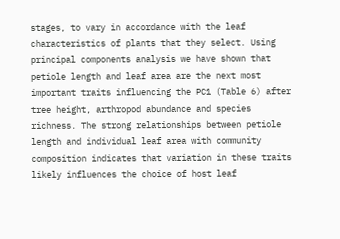stages, to vary in accordance with the leaf characteristics of plants that they select. Using principal components analysis we have shown that petiole length and leaf area are the next most important traits influencing the PC1 (Table 6) after tree height, arthropod abundance and species richness. The strong relationships between petiole length and individual leaf area with community composition indicates that variation in these traits likely influences the choice of host leaf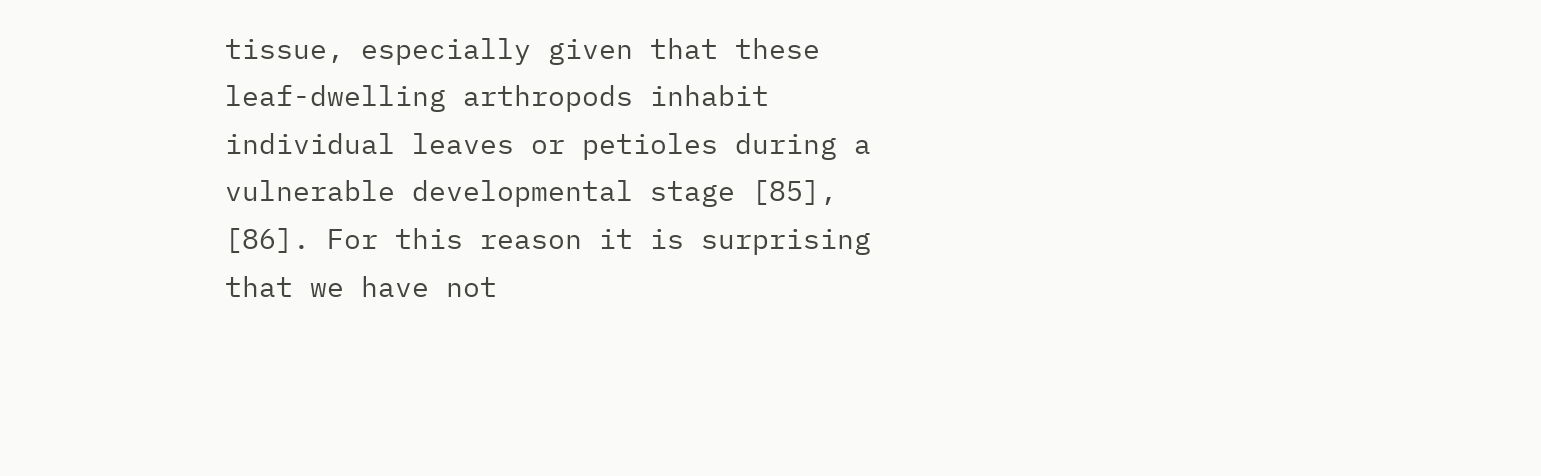tissue, especially given that these leaf-dwelling arthropods inhabit individual leaves or petioles during a vulnerable developmental stage [85], [86]. For this reason it is surprising that we have not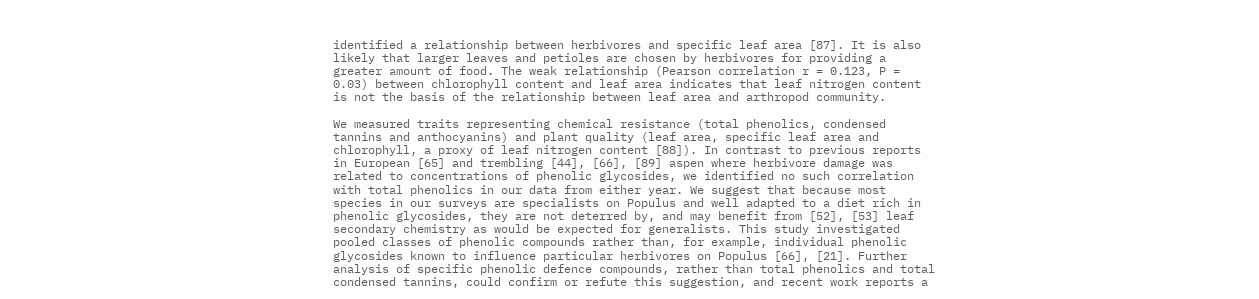identified a relationship between herbivores and specific leaf area [87]. It is also likely that larger leaves and petioles are chosen by herbivores for providing a greater amount of food. The weak relationship (Pearson correlation r = 0.123, P = 0.03) between chlorophyll content and leaf area indicates that leaf nitrogen content is not the basis of the relationship between leaf area and arthropod community.

We measured traits representing chemical resistance (total phenolics, condensed tannins and anthocyanins) and plant quality (leaf area, specific leaf area and chlorophyll, a proxy of leaf nitrogen content [88]). In contrast to previous reports in European [65] and trembling [44], [66], [89] aspen where herbivore damage was related to concentrations of phenolic glycosides, we identified no such correlation with total phenolics in our data from either year. We suggest that because most species in our surveys are specialists on Populus and well adapted to a diet rich in phenolic glycosides, they are not deterred by, and may benefit from [52], [53] leaf secondary chemistry as would be expected for generalists. This study investigated pooled classes of phenolic compounds rather than, for example, individual phenolic glycosides known to influence particular herbivores on Populus [66], [21]. Further analysis of specific phenolic defence compounds, rather than total phenolics and total condensed tannins, could confirm or refute this suggestion, and recent work reports a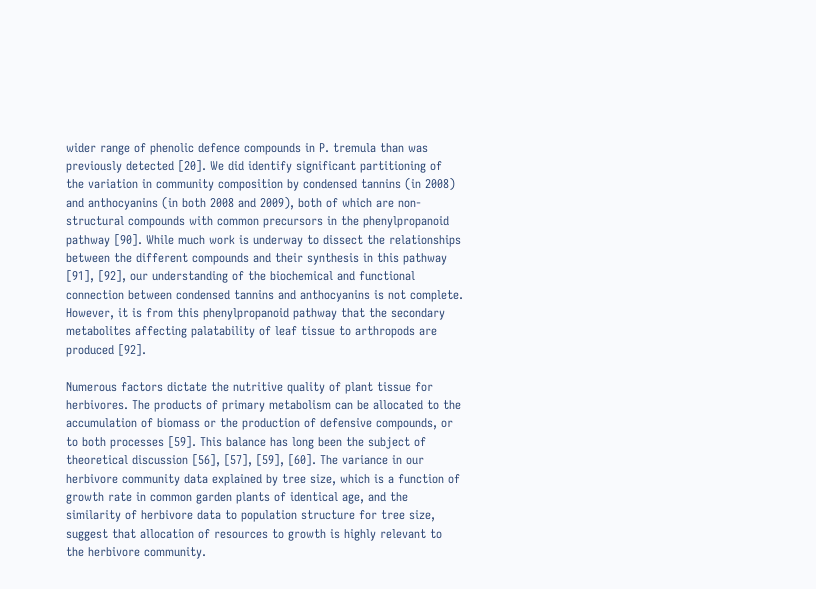wider range of phenolic defence compounds in P. tremula than was previously detected [20]. We did identify significant partitioning of the variation in community composition by condensed tannins (in 2008) and anthocyanins (in both 2008 and 2009), both of which are non-structural compounds with common precursors in the phenylpropanoid pathway [90]. While much work is underway to dissect the relationships between the different compounds and their synthesis in this pathway [91], [92], our understanding of the biochemical and functional connection between condensed tannins and anthocyanins is not complete. However, it is from this phenylpropanoid pathway that the secondary metabolites affecting palatability of leaf tissue to arthropods are produced [92].

Numerous factors dictate the nutritive quality of plant tissue for herbivores. The products of primary metabolism can be allocated to the accumulation of biomass or the production of defensive compounds, or to both processes [59]. This balance has long been the subject of theoretical discussion [56], [57], [59], [60]. The variance in our herbivore community data explained by tree size, which is a function of growth rate in common garden plants of identical age, and the similarity of herbivore data to population structure for tree size, suggest that allocation of resources to growth is highly relevant to the herbivore community.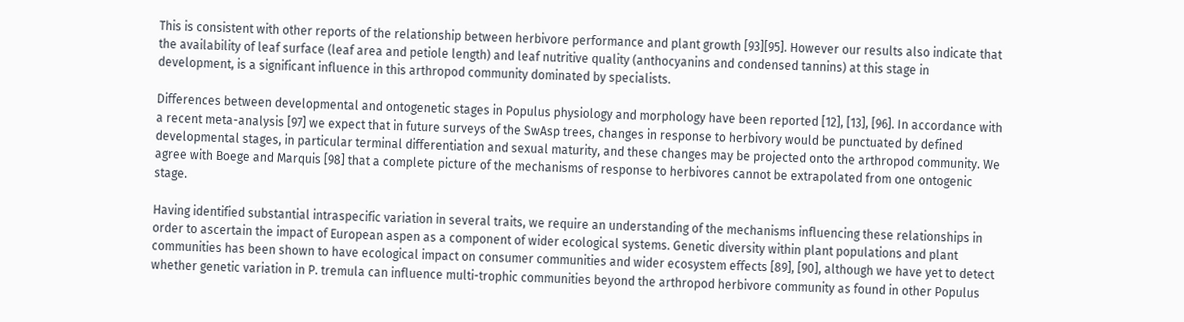This is consistent with other reports of the relationship between herbivore performance and plant growth [93][95]. However our results also indicate that the availability of leaf surface (leaf area and petiole length) and leaf nutritive quality (anthocyanins and condensed tannins) at this stage in development, is a significant influence in this arthropod community dominated by specialists.

Differences between developmental and ontogenetic stages in Populus physiology and morphology have been reported [12], [13], [96]. In accordance with a recent meta-analysis [97] we expect that in future surveys of the SwAsp trees, changes in response to herbivory would be punctuated by defined developmental stages, in particular terminal differentiation and sexual maturity, and these changes may be projected onto the arthropod community. We agree with Boege and Marquis [98] that a complete picture of the mechanisms of response to herbivores cannot be extrapolated from one ontogenic stage.

Having identified substantial intraspecific variation in several traits, we require an understanding of the mechanisms influencing these relationships in order to ascertain the impact of European aspen as a component of wider ecological systems. Genetic diversity within plant populations and plant communities has been shown to have ecological impact on consumer communities and wider ecosystem effects [89], [90], although we have yet to detect whether genetic variation in P. tremula can influence multi-trophic communities beyond the arthropod herbivore community as found in other Populus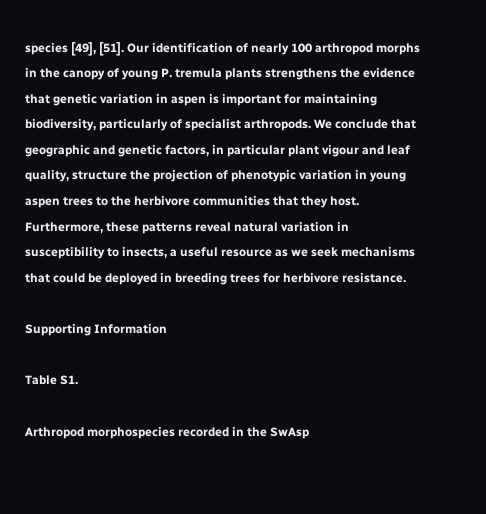species [49], [51]. Our identification of nearly 100 arthropod morphs in the canopy of young P. tremula plants strengthens the evidence that genetic variation in aspen is important for maintaining biodiversity, particularly of specialist arthropods. We conclude that geographic and genetic factors, in particular plant vigour and leaf quality, structure the projection of phenotypic variation in young aspen trees to the herbivore communities that they host. Furthermore, these patterns reveal natural variation in susceptibility to insects, a useful resource as we seek mechanisms that could be deployed in breeding trees for herbivore resistance.

Supporting Information

Table S1.

Arthropod morphospecies recorded in the SwAsp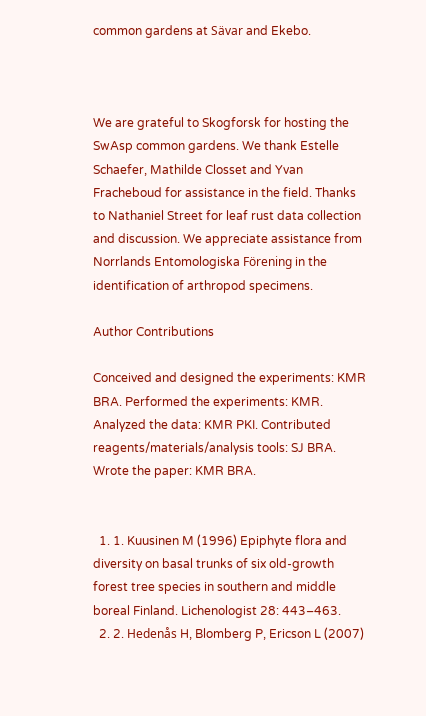common gardens at Sävar and Ekebo.



We are grateful to Skogforsk for hosting the SwAsp common gardens. We thank Estelle Schaefer, Mathilde Closset and Yvan Fracheboud for assistance in the field. Thanks to Nathaniel Street for leaf rust data collection and discussion. We appreciate assistance from Norrlands Entomologiska Förening in the identification of arthropod specimens.

Author Contributions

Conceived and designed the experiments: KMR BRA. Performed the experiments: KMR. Analyzed the data: KMR PKI. Contributed reagents/materials/analysis tools: SJ BRA. Wrote the paper: KMR BRA.


  1. 1. Kuusinen M (1996) Epiphyte flora and diversity on basal trunks of six old-growth forest tree species in southern and middle boreal Finland. Lichenologist 28: 443–463.
  2. 2. Hedenås H, Blomberg P, Ericson L (2007)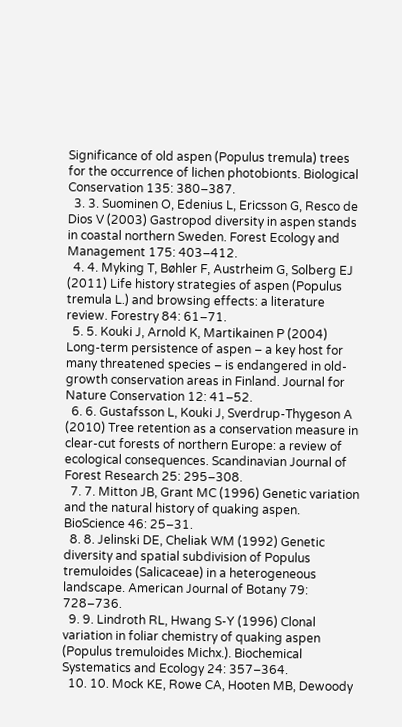Significance of old aspen (Populus tremula) trees for the occurrence of lichen photobionts. Biological Conservation 135: 380–387.
  3. 3. Suominen O, Edenius L, Ericsson G, Resco de Dios V (2003) Gastropod diversity in aspen stands in coastal northern Sweden. Forest Ecology and Management 175: 403–412.
  4. 4. Myking T, Bøhler F, Austrheim G, Solberg EJ (2011) Life history strategies of aspen (Populus tremula L.) and browsing effects: a literature review. Forestry 84: 61–71.
  5. 5. Kouki J, Arnold K, Martikainen P (2004) Long-term persistence of aspen – a key host for many threatened species – is endangered in old-growth conservation areas in Finland. Journal for Nature Conservation 12: 41–52.
  6. 6. Gustafsson L, Kouki J, Sverdrup-Thygeson A (2010) Tree retention as a conservation measure in clear-cut forests of northern Europe: a review of ecological consequences. Scandinavian Journal of Forest Research 25: 295–308.
  7. 7. Mitton JB, Grant MC (1996) Genetic variation and the natural history of quaking aspen. BioScience 46: 25–31.
  8. 8. Jelinski DE, Cheliak WM (1992) Genetic diversity and spatial subdivision of Populus tremuloides (Salicaceae) in a heterogeneous landscape. American Journal of Botany 79: 728–736.
  9. 9. Lindroth RL, Hwang S-Y (1996) Clonal variation in foliar chemistry of quaking aspen (Populus tremuloides Michx.). Biochemical Systematics and Ecology 24: 357–364.
  10. 10. Mock KE, Rowe CA, Hooten MB, Dewoody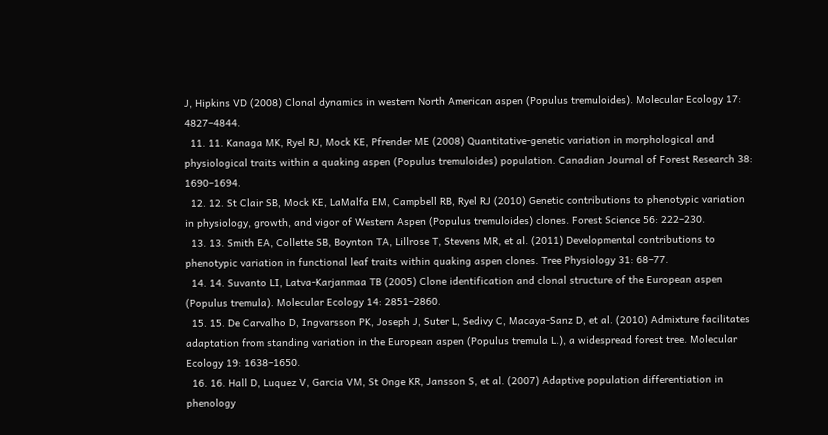J, Hipkins VD (2008) Clonal dynamics in western North American aspen (Populus tremuloides). Molecular Ecology 17: 4827–4844.
  11. 11. Kanaga MK, Ryel RJ, Mock KE, Pfrender ME (2008) Quantitative-genetic variation in morphological and physiological traits within a quaking aspen (Populus tremuloides) population. Canadian Journal of Forest Research 38: 1690–1694.
  12. 12. St Clair SB, Mock KE, LaMalfa EM, Campbell RB, Ryel RJ (2010) Genetic contributions to phenotypic variation in physiology, growth, and vigor of Western Aspen (Populus tremuloides) clones. Forest Science 56: 222–230.
  13. 13. Smith EA, Collette SB, Boynton TA, Lillrose T, Stevens MR, et al. (2011) Developmental contributions to phenotypic variation in functional leaf traits within quaking aspen clones. Tree Physiology 31: 68–77.
  14. 14. Suvanto LI, Latva-Karjanmaa TB (2005) Clone identification and clonal structure of the European aspen (Populus tremula). Molecular Ecology 14: 2851–2860.
  15. 15. De Carvalho D, Ingvarsson PK, Joseph J, Suter L, Sedivy C, Macaya-Sanz D, et al. (2010) Admixture facilitates adaptation from standing variation in the European aspen (Populus tremula L.), a widespread forest tree. Molecular Ecology 19: 1638–1650.
  16. 16. Hall D, Luquez V, Garcia VM, St Onge KR, Jansson S, et al. (2007) Adaptive population differentiation in phenology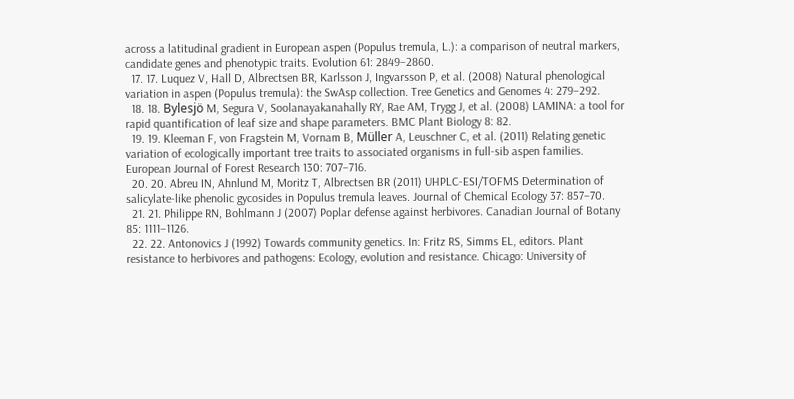across a latitudinal gradient in European aspen (Populus tremula, L.): a comparison of neutral markers, candidate genes and phenotypic traits. Evolution 61: 2849–2860.
  17. 17. Luquez V, Hall D, Albrectsen BR, Karlsson J, Ingvarsson P, et al. (2008) Natural phenological variation in aspen (Populus tremula): the SwAsp collection. Tree Genetics and Genomes 4: 279–292.
  18. 18. Bylesjö M, Segura V, Soolanayakanahally RY, Rae AM, Trygg J, et al. (2008) LAMINA: a tool for rapid quantification of leaf size and shape parameters. BMC Plant Biology 8: 82.
  19. 19. Kleeman F, von Fragstein M, Vornam B, Müller A, Leuschner C, et al. (2011) Relating genetic variation of ecologically important tree traits to associated organisms in full-sib aspen families. European Journal of Forest Research 130: 707–716.
  20. 20. Abreu IN, Ahnlund M, Moritz T, Albrectsen BR (2011) UHPLC-ESI/TOFMS Determination of salicylate-like phenolic gycosides in Populus tremula leaves. Journal of Chemical Ecology 37: 857–70.
  21. 21. Philippe RN, Bohlmann J (2007) Poplar defense against herbivores. Canadian Journal of Botany 85: 1111–1126.
  22. 22. Antonovics J (1992) Towards community genetics. In: Fritz RS, Simms EL, editors. Plant resistance to herbivores and pathogens: Ecology, evolution and resistance. Chicago: University of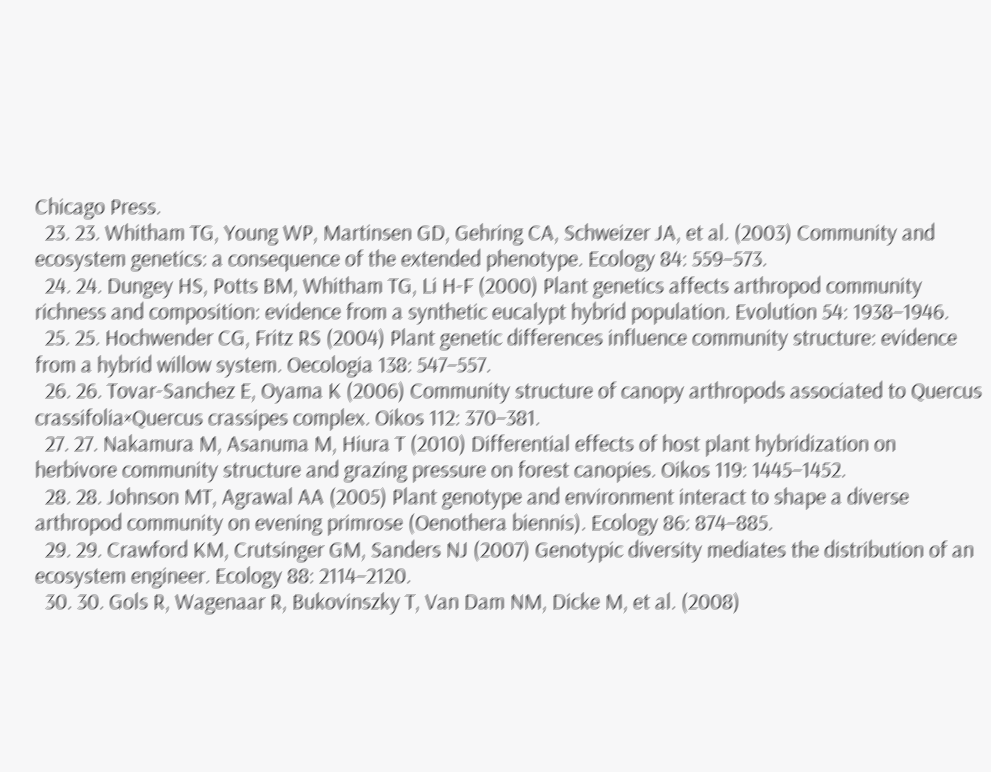Chicago Press.
  23. 23. Whitham TG, Young WP, Martinsen GD, Gehring CA, Schweizer JA, et al. (2003) Community and ecosystem genetics: a consequence of the extended phenotype. Ecology 84: 559–573.
  24. 24. Dungey HS, Potts BM, Whitham TG, Li H-F (2000) Plant genetics affects arthropod community richness and composition: evidence from a synthetic eucalypt hybrid population. Evolution 54: 1938–1946.
  25. 25. Hochwender CG, Fritz RS (2004) Plant genetic differences influence community structure: evidence from a hybrid willow system. Oecologia 138: 547–557.
  26. 26. Tovar-Sanchez E, Oyama K (2006) Community structure of canopy arthropods associated to Quercus crassifolia×Quercus crassipes complex. Oikos 112: 370–381.
  27. 27. Nakamura M, Asanuma M, Hiura T (2010) Differential effects of host plant hybridization on herbivore community structure and grazing pressure on forest canopies. Oikos 119: 1445–1452.
  28. 28. Johnson MT, Agrawal AA (2005) Plant genotype and environment interact to shape a diverse arthropod community on evening primrose (Oenothera biennis). Ecology 86: 874–885.
  29. 29. Crawford KM, Crutsinger GM, Sanders NJ (2007) Genotypic diversity mediates the distribution of an ecosystem engineer. Ecology 88: 2114–2120.
  30. 30. Gols R, Wagenaar R, Bukovinszky T, Van Dam NM, Dicke M, et al. (2008)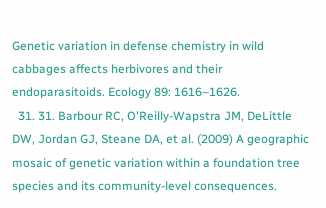Genetic variation in defense chemistry in wild cabbages affects herbivores and their endoparasitoids. Ecology 89: 1616–1626.
  31. 31. Barbour RC, O'Reilly-Wapstra JM, DeLittle DW, Jordan GJ, Steane DA, et al. (2009) A geographic mosaic of genetic variation within a foundation tree species and its community-level consequences.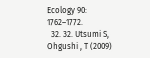Ecology 90: 1762–1772.
  32. 32. Utsumi S, Ohgushi , T (2009)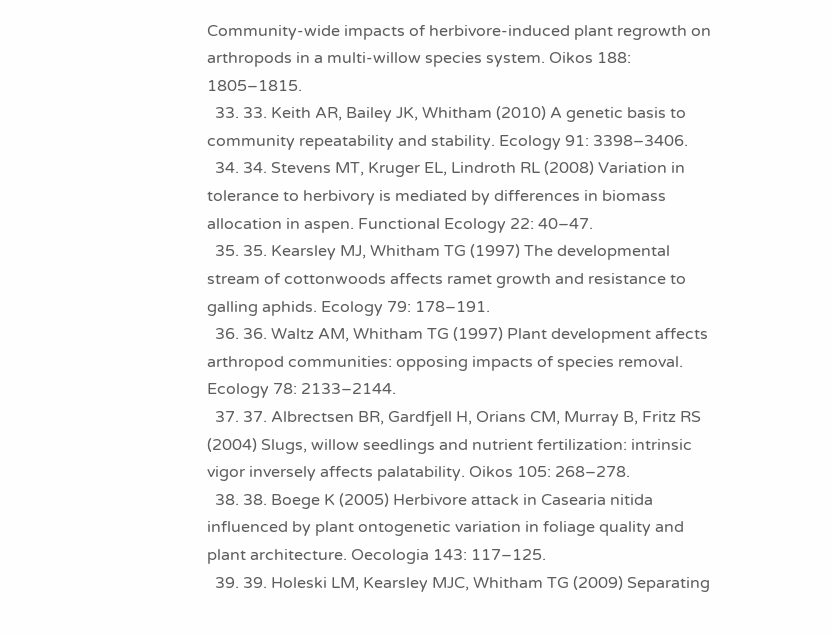Community-wide impacts of herbivore-induced plant regrowth on arthropods in a multi-willow species system. Oikos 188: 1805–1815.
  33. 33. Keith AR, Bailey JK, Whitham (2010) A genetic basis to community repeatability and stability. Ecology 91: 3398–3406.
  34. 34. Stevens MT, Kruger EL, Lindroth RL (2008) Variation in tolerance to herbivory is mediated by differences in biomass allocation in aspen. Functional Ecology 22: 40–47.
  35. 35. Kearsley MJ, Whitham TG (1997) The developmental stream of cottonwoods affects ramet growth and resistance to galling aphids. Ecology 79: 178–191.
  36. 36. Waltz AM, Whitham TG (1997) Plant development affects arthropod communities: opposing impacts of species removal. Ecology 78: 2133–2144.
  37. 37. Albrectsen BR, Gardfjell H, Orians CM, Murray B, Fritz RS (2004) Slugs, willow seedlings and nutrient fertilization: intrinsic vigor inversely affects palatability. Oikos 105: 268–278.
  38. 38. Boege K (2005) Herbivore attack in Casearia nitida influenced by plant ontogenetic variation in foliage quality and plant architecture. Oecologia 143: 117–125.
  39. 39. Holeski LM, Kearsley MJC, Whitham TG (2009) Separating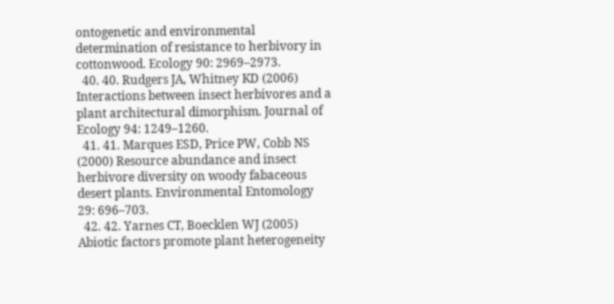ontogenetic and environmental determination of resistance to herbivory in cottonwood. Ecology 90: 2969–2973.
  40. 40. Rudgers JA, Whitney KD (2006) Interactions between insect herbivores and a plant architectural dimorphism. Journal of Ecology 94: 1249–1260.
  41. 41. Marques ESD, Price PW, Cobb NS (2000) Resource abundance and insect herbivore diversity on woody fabaceous desert plants. Environmental Entomology 29: 696–703.
  42. 42. Yarnes CT, Boecklen WJ (2005) Abiotic factors promote plant heterogeneity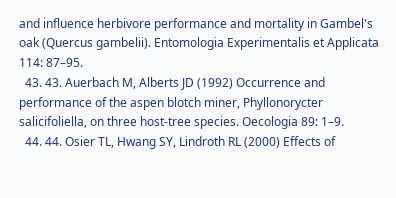and influence herbivore performance and mortality in Gambel's oak (Quercus gambelii). Entomologia Experimentalis et Applicata 114: 87–95.
  43. 43. Auerbach M, Alberts JD (1992) Occurrence and performance of the aspen blotch miner, Phyllonorycter salicifoliella, on three host-tree species. Oecologia 89: 1–9.
  44. 44. Osier TL, Hwang SY, Lindroth RL (2000) Effects of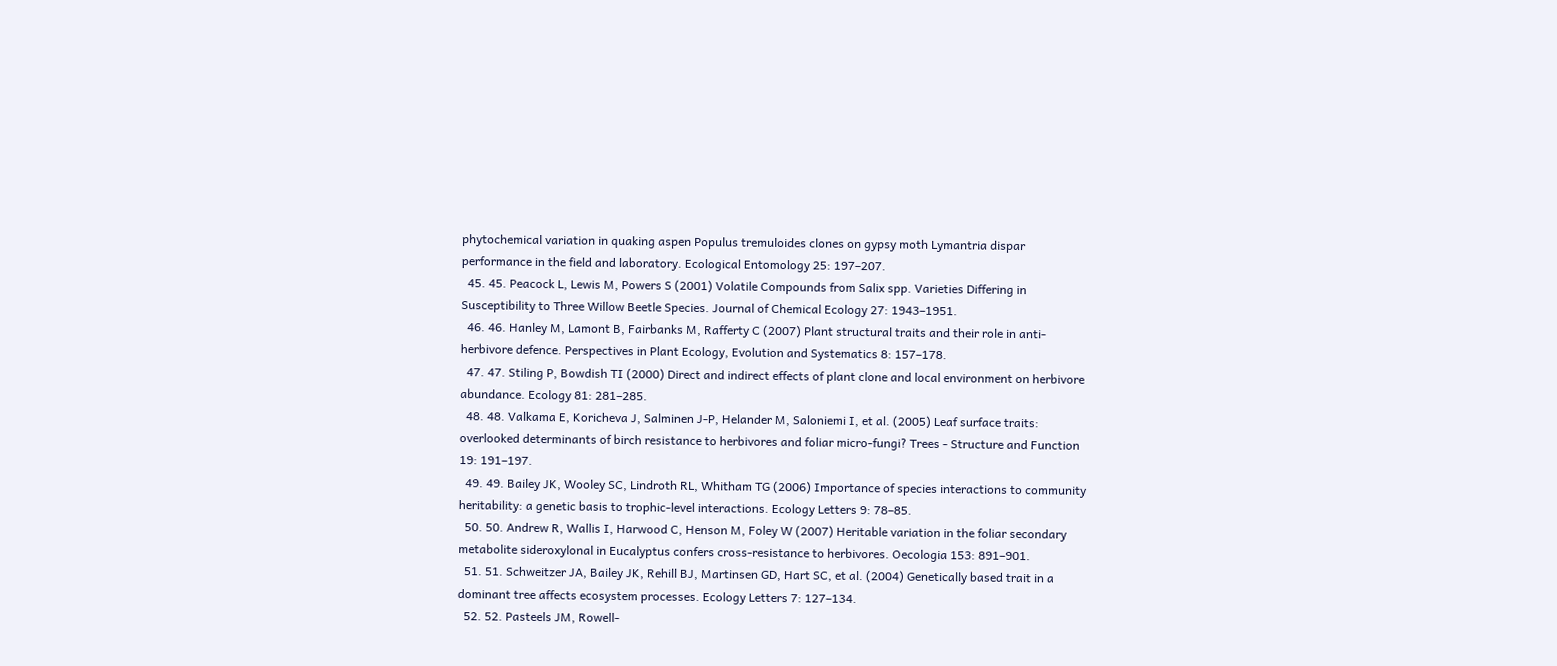phytochemical variation in quaking aspen Populus tremuloides clones on gypsy moth Lymantria dispar performance in the field and laboratory. Ecological Entomology 25: 197–207.
  45. 45. Peacock L, Lewis M, Powers S (2001) Volatile Compounds from Salix spp. Varieties Differing in Susceptibility to Three Willow Beetle Species. Journal of Chemical Ecology 27: 1943–1951.
  46. 46. Hanley M, Lamont B, Fairbanks M, Rafferty C (2007) Plant structural traits and their role in anti-herbivore defence. Perspectives in Plant Ecology, Evolution and Systematics 8: 157–178.
  47. 47. Stiling P, Bowdish TI (2000) Direct and indirect effects of plant clone and local environment on herbivore abundance. Ecology 81: 281–285.
  48. 48. Valkama E, Koricheva J, Salminen J-P, Helander M, Saloniemi I, et al. (2005) Leaf surface traits: overlooked determinants of birch resistance to herbivores and foliar micro-fungi? Trees - Structure and Function 19: 191–197.
  49. 49. Bailey JK, Wooley SC, Lindroth RL, Whitham TG (2006) Importance of species interactions to community heritability: a genetic basis to trophic-level interactions. Ecology Letters 9: 78–85.
  50. 50. Andrew R, Wallis I, Harwood C, Henson M, Foley W (2007) Heritable variation in the foliar secondary metabolite sideroxylonal in Eucalyptus confers cross-resistance to herbivores. Oecologia 153: 891–901.
  51. 51. Schweitzer JA, Bailey JK, Rehill BJ, Martinsen GD, Hart SC, et al. (2004) Genetically based trait in a dominant tree affects ecosystem processes. Ecology Letters 7: 127–134.
  52. 52. Pasteels JM, Rowell-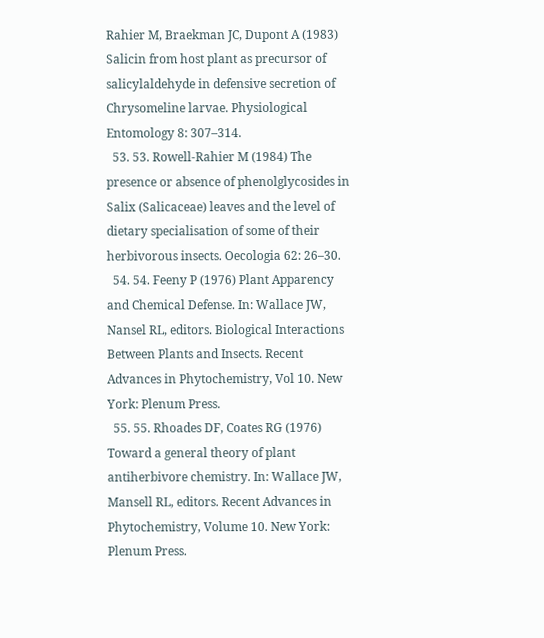Rahier M, Braekman JC, Dupont A (1983) Salicin from host plant as precursor of salicylaldehyde in defensive secretion of Chrysomeline larvae. Physiological Entomology 8: 307–314.
  53. 53. Rowell-Rahier M (1984) The presence or absence of phenolglycosides in Salix (Salicaceae) leaves and the level of dietary specialisation of some of their herbivorous insects. Oecologia 62: 26–30.
  54. 54. Feeny P (1976) Plant Apparency and Chemical Defense. In: Wallace JW, Nansel RL, editors. Biological Interactions Between Plants and Insects. Recent Advances in Phytochemistry, Vol 10. New York: Plenum Press.
  55. 55. Rhoades DF, Coates RG (1976) Toward a general theory of plant antiherbivore chemistry. In: Wallace JW, Mansell RL, editors. Recent Advances in Phytochemistry, Volume 10. New York: Plenum Press.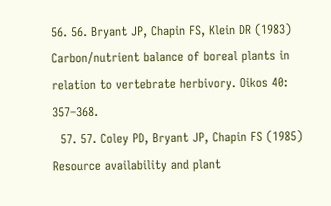56. 56. Bryant JP, Chapin FS, Klein DR (1983) Carbon/nutrient balance of boreal plants in relation to vertebrate herbivory. Oikos 40: 357–368.
  57. 57. Coley PD, Bryant JP, Chapin FS (1985) Resource availability and plant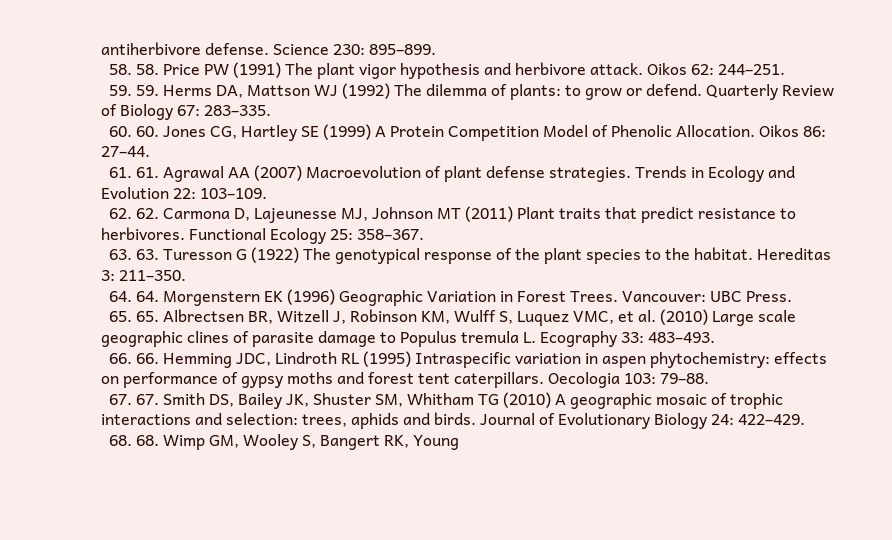antiherbivore defense. Science 230: 895–899.
  58. 58. Price PW (1991) The plant vigor hypothesis and herbivore attack. Oikos 62: 244–251.
  59. 59. Herms DA, Mattson WJ (1992) The dilemma of plants: to grow or defend. Quarterly Review of Biology 67: 283–335.
  60. 60. Jones CG, Hartley SE (1999) A Protein Competition Model of Phenolic Allocation. Oikos 86: 27–44.
  61. 61. Agrawal AA (2007) Macroevolution of plant defense strategies. Trends in Ecology and Evolution 22: 103–109.
  62. 62. Carmona D, Lajeunesse MJ, Johnson MT (2011) Plant traits that predict resistance to herbivores. Functional Ecology 25: 358–367.
  63. 63. Turesson G (1922) The genotypical response of the plant species to the habitat. Hereditas 3: 211–350.
  64. 64. Morgenstern EK (1996) Geographic Variation in Forest Trees. Vancouver: UBC Press.
  65. 65. Albrectsen BR, Witzell J, Robinson KM, Wulff S, Luquez VMC, et al. (2010) Large scale geographic clines of parasite damage to Populus tremula L. Ecography 33: 483–493.
  66. 66. Hemming JDC, Lindroth RL (1995) Intraspecific variation in aspen phytochemistry: effects on performance of gypsy moths and forest tent caterpillars. Oecologia 103: 79–88.
  67. 67. Smith DS, Bailey JK, Shuster SM, Whitham TG (2010) A geographic mosaic of trophic interactions and selection: trees, aphids and birds. Journal of Evolutionary Biology 24: 422–429.
  68. 68. Wimp GM, Wooley S, Bangert RK, Young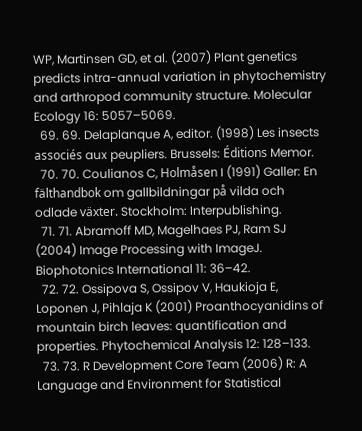WP, Martinsen GD, et al. (2007) Plant genetics predicts intra-annual variation in phytochemistry and arthropod community structure. Molecular Ecology 16: 5057–5069.
  69. 69. Delaplanque A, editor. (1998) Les insects associés aux peupliers. Brussels: Éditions Memor.
  70. 70. Coulianos C, Holmåsen I (1991) Galler: En fälthandbok om gallbildningar på vilda och odlade växter. Stockholm: Interpublishing.
  71. 71. Abramoff MD, Magelhaes PJ, Ram SJ (2004) Image Processing with ImageJ. Biophotonics International 11: 36–42.
  72. 72. Ossipova S, Ossipov V, Haukioja E, Loponen J, Pihlaja K (2001) Proanthocyanidins of mountain birch leaves: quantification and properties. Phytochemical Analysis 12: 128–133.
  73. 73. R Development Core Team (2006) R: A Language and Environment for Statistical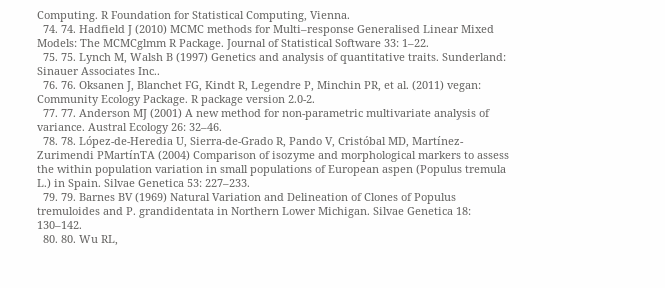Computing. R Foundation for Statistical Computing, Vienna.
  74. 74. Hadfield J (2010) MCMC methods for Multi–response Generalised Linear Mixed Models: The MCMCglmm R Package. Journal of Statistical Software 33: 1–22.
  75. 75. Lynch M, Walsh B (1997) Genetics and analysis of quantitative traits. Sunderland: Sinauer Associates Inc..
  76. 76. Oksanen J, Blanchet FG, Kindt R, Legendre P, Minchin PR, et al. (2011) vegan: Community Ecology Package. R package version 2.0-2.
  77. 77. Anderson MJ (2001) A new method for non-parametric multivariate analysis of variance. Austral Ecology 26: 32–46.
  78. 78. López-de-Heredia U, Sierra-de-Grado R, Pando V, Cristóbal MD, Martínez-Zurimendi PMartínTA (2004) Comparison of isozyme and morphological markers to assess the within population variation in small populations of European aspen (Populus tremula L.) in Spain. Silvae Genetica 53: 227–233.
  79. 79. Barnes BV (1969) Natural Variation and Delineation of Clones of Populus tremuloides and P. grandidentata in Northern Lower Michigan. Silvae Genetica 18: 130–142.
  80. 80. Wu RL,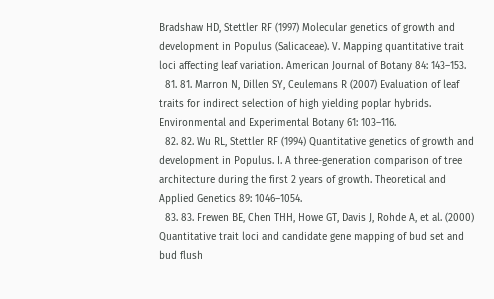Bradshaw HD, Stettler RF (1997) Molecular genetics of growth and development in Populus (Salicaceae). V. Mapping quantitative trait loci affecting leaf variation. American Journal of Botany 84: 143–153.
  81. 81. Marron N, Dillen SY, Ceulemans R (2007) Evaluation of leaf traits for indirect selection of high yielding poplar hybrids. Environmental and Experimental Botany 61: 103–116.
  82. 82. Wu RL, Stettler RF (1994) Quantitative genetics of growth and development in Populus. I. A three-generation comparison of tree architecture during the first 2 years of growth. Theoretical and Applied Genetics 89: 1046–1054.
  83. 83. Frewen BE, Chen THH, Howe GT, Davis J, Rohde A, et al. (2000) Quantitative trait loci and candidate gene mapping of bud set and bud flush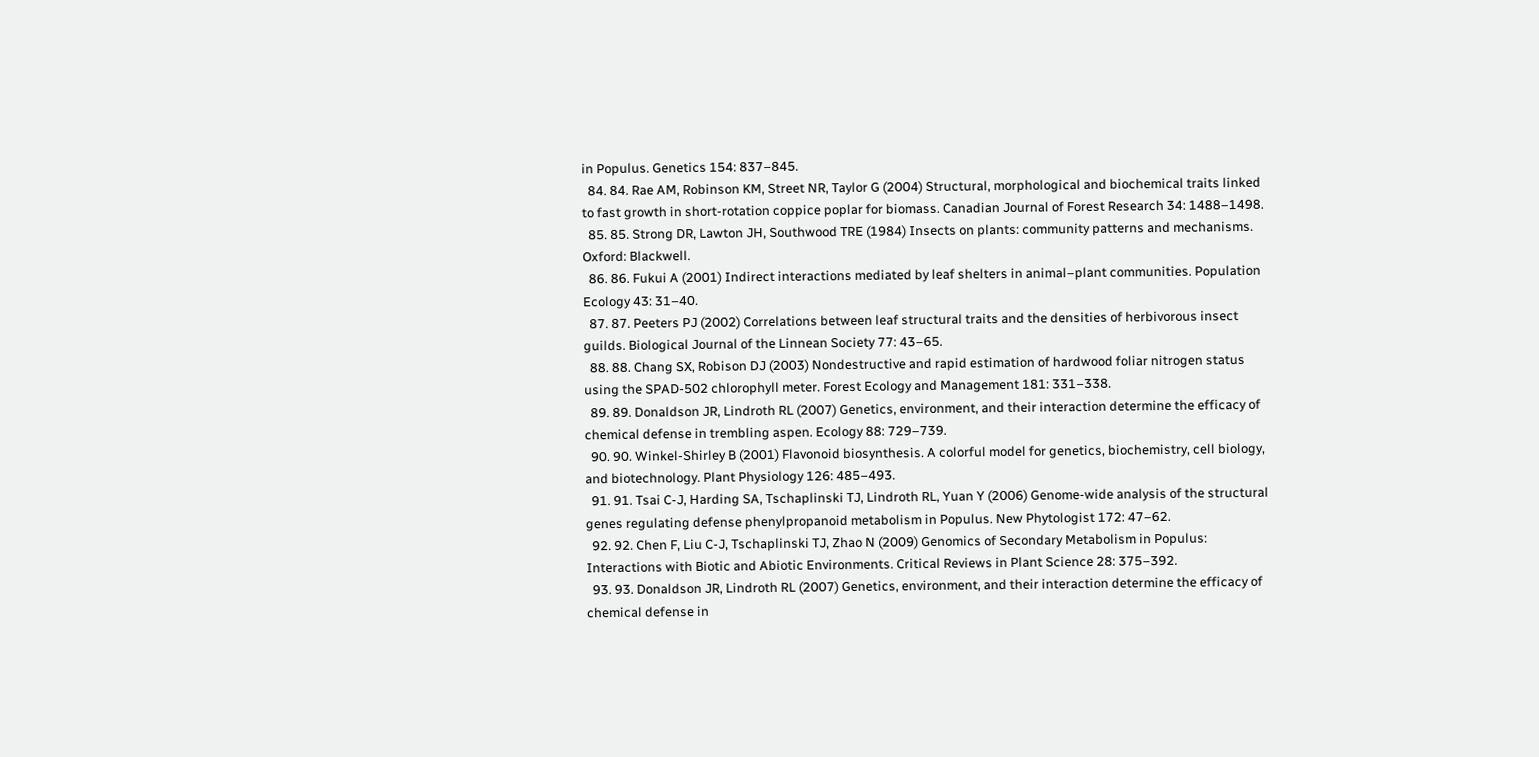in Populus. Genetics 154: 837–845.
  84. 84. Rae AM, Robinson KM, Street NR, Taylor G (2004) Structural, morphological and biochemical traits linked to fast growth in short-rotation coppice poplar for biomass. Canadian Journal of Forest Research 34: 1488–1498.
  85. 85. Strong DR, Lawton JH, Southwood TRE (1984) Insects on plants: community patterns and mechanisms. Oxford: Blackwell.
  86. 86. Fukui A (2001) Indirect interactions mediated by leaf shelters in animal–plant communities. Population Ecology 43: 31–40.
  87. 87. Peeters PJ (2002) Correlations between leaf structural traits and the densities of herbivorous insect guilds. Biological Journal of the Linnean Society 77: 43–65.
  88. 88. Chang SX, Robison DJ (2003) Nondestructive and rapid estimation of hardwood foliar nitrogen status using the SPAD-502 chlorophyll meter. Forest Ecology and Management 181: 331–338.
  89. 89. Donaldson JR, Lindroth RL (2007) Genetics, environment, and their interaction determine the efficacy of chemical defense in trembling aspen. Ecology 88: 729–739.
  90. 90. Winkel-Shirley B (2001) Flavonoid biosynthesis. A colorful model for genetics, biochemistry, cell biology, and biotechnology. Plant Physiology 126: 485–493.
  91. 91. Tsai C-J, Harding SA, Tschaplinski TJ, Lindroth RL, Yuan Y (2006) Genome-wide analysis of the structural genes regulating defense phenylpropanoid metabolism in Populus. New Phytologist 172: 47–62.
  92. 92. Chen F, Liu C-J, Tschaplinski TJ, Zhao N (2009) Genomics of Secondary Metabolism in Populus: Interactions with Biotic and Abiotic Environments. Critical Reviews in Plant Science 28: 375–392.
  93. 93. Donaldson JR, Lindroth RL (2007) Genetics, environment, and their interaction determine the efficacy of chemical defense in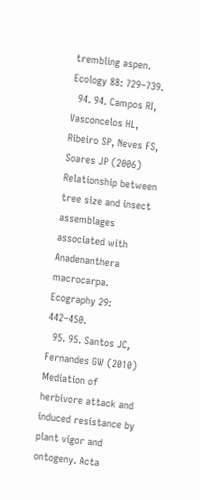trembling aspen. Ecology 88: 729–739.
  94. 94. Campos RI, Vasconcelos HL, Ribeiro SP, Neves FS, Soares JP (2006) Relationship between tree size and insect assemblages associated with Anadenanthera macrocarpa. Ecography 29: 442–450.
  95. 95. Santos JC, Fernandes GW (2010) Mediation of herbivore attack and induced resistance by plant vigor and ontogeny. Acta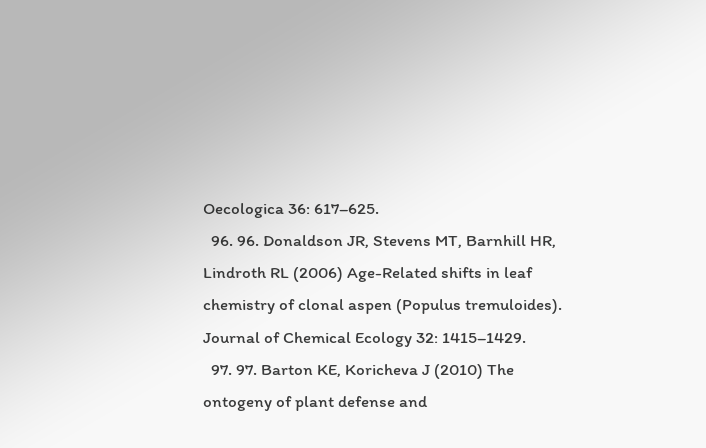Oecologica 36: 617–625.
  96. 96. Donaldson JR, Stevens MT, Barnhill HR, Lindroth RL (2006) Age-Related shifts in leaf chemistry of clonal aspen (Populus tremuloides). Journal of Chemical Ecology 32: 1415–1429.
  97. 97. Barton KE, Koricheva J (2010) The ontogeny of plant defense and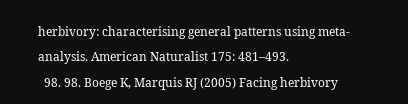herbivory: characterising general patterns using meta-analysis. American Naturalist 175: 481–493.
  98. 98. Boege K, Marquis RJ (2005) Facing herbivory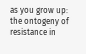as you grow up: the ontogeny of resistance in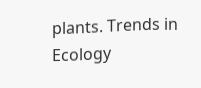plants. Trends in Ecology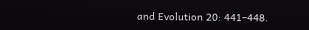and Evolution 20: 441–448.